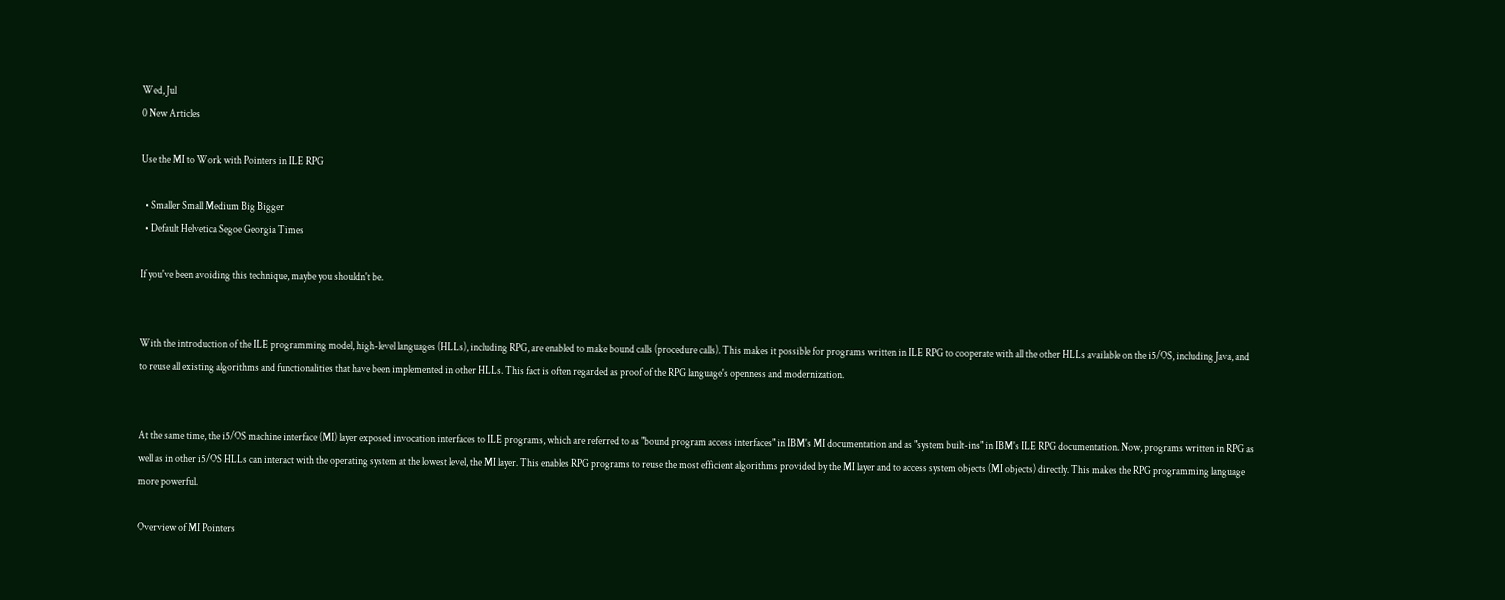Wed, Jul
0 New Articles

Use the MI to Work with Pointers in ILE RPG

  • Smaller Small Medium Big Bigger
  • Default Helvetica Segoe Georgia Times

If you've been avoiding this technique, maybe you shouldn't be.


With the introduction of the ILE programming model, high-level languages (HLLs), including RPG, are enabled to make bound calls (procedure calls). This makes it possible for programs written in ILE RPG to cooperate with all the other HLLs available on the i5/OS, including Java, and to reuse all existing algorithms and functionalities that have been implemented in other HLLs. This fact is often regarded as proof of the RPG language's openness and modernization.


At the same time, the i5/OS machine interface (MI) layer exposed invocation interfaces to ILE programs, which are referred to as "bound program access interfaces" in IBM's MI documentation and as "system built-ins" in IBM's ILE RPG documentation. Now, programs written in RPG as well as in other i5/OS HLLs can interact with the operating system at the lowest level, the MI layer. This enables RPG programs to reuse the most efficient algorithms provided by the MI layer and to access system objects (MI objects) directly. This makes the RPG programming language more powerful.

Overview of MI Pointers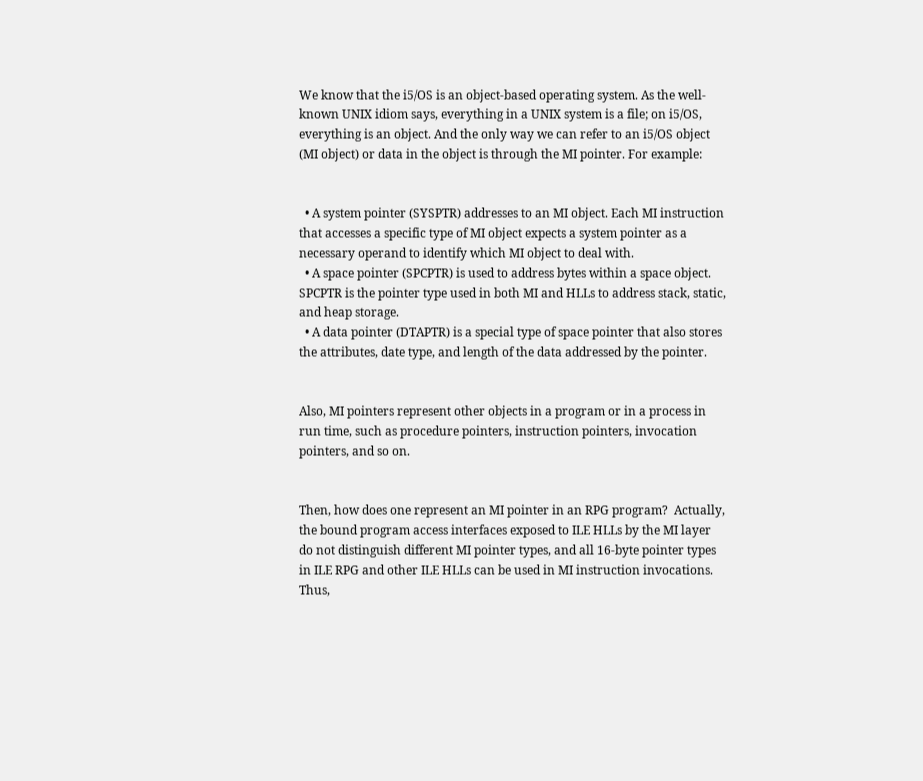We know that the i5/OS is an object-based operating system. As the well-known UNIX idiom says, everything in a UNIX system is a file; on i5/OS, everything is an object. And the only way we can refer to an i5/OS object (MI object) or data in the object is through the MI pointer. For example:


  • A system pointer (SYSPTR) addresses to an MI object. Each MI instruction that accesses a specific type of MI object expects a system pointer as a necessary operand to identify which MI object to deal with.
  • A space pointer (SPCPTR) is used to address bytes within a space object. SPCPTR is the pointer type used in both MI and HLLs to address stack, static, and heap storage.
  • A data pointer (DTAPTR) is a special type of space pointer that also stores the attributes, date type, and length of the data addressed by the pointer.


Also, MI pointers represent other objects in a program or in a process in run time, such as procedure pointers, instruction pointers, invocation pointers, and so on.


Then, how does one represent an MI pointer in an RPG program?  Actually, the bound program access interfaces exposed to ILE HLLs by the MI layer do not distinguish different MI pointer types, and all 16-byte pointer types in ILE RPG and other ILE HLLs can be used in MI instruction invocations. Thus,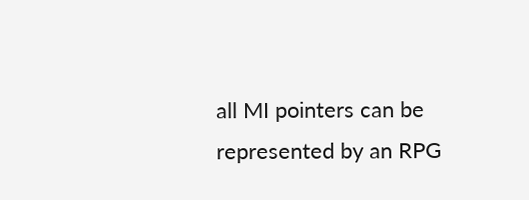all MI pointers can be represented by an RPG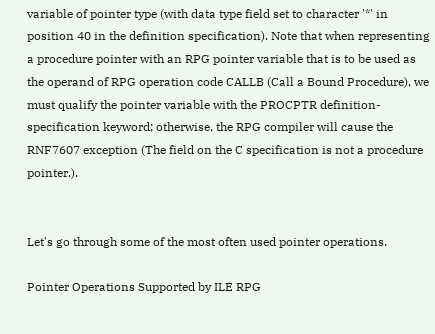variable of pointer type (with data type field set to character '*' in position 40 in the definition specification). Note that when representing a procedure pointer with an RPG pointer variable that is to be used as the operand of RPG operation code CALLB (Call a Bound Procedure), we must qualify the pointer variable with the PROCPTR definition-specification keyword; otherwise, the RPG compiler will cause the RNF7607 exception (The field on the C specification is not a procedure pointer.).


Let's go through some of the most often used pointer operations.

Pointer Operations Supported by ILE RPG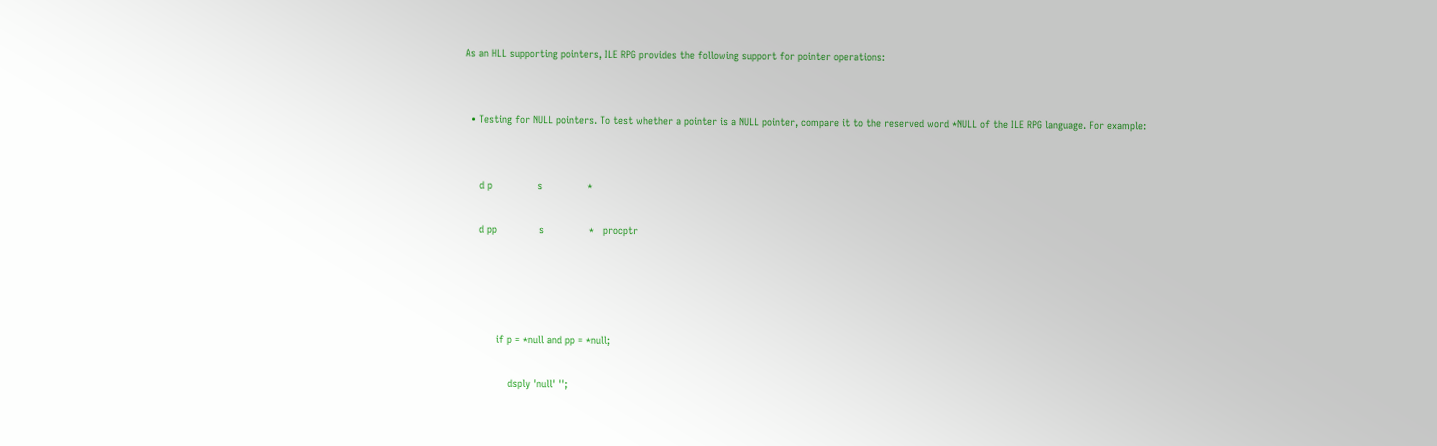As an HLL supporting pointers, ILE RPG provides the following support for pointer operations:


  • Testing for NULL pointers. To test whether a pointer is a NULL pointer, compare it to the reserved word *NULL of the ILE RPG language. For example:


     d p               s               *

     d pp              s               *   procptr




           if p = *null and pp = *null;

               dsply 'null' '';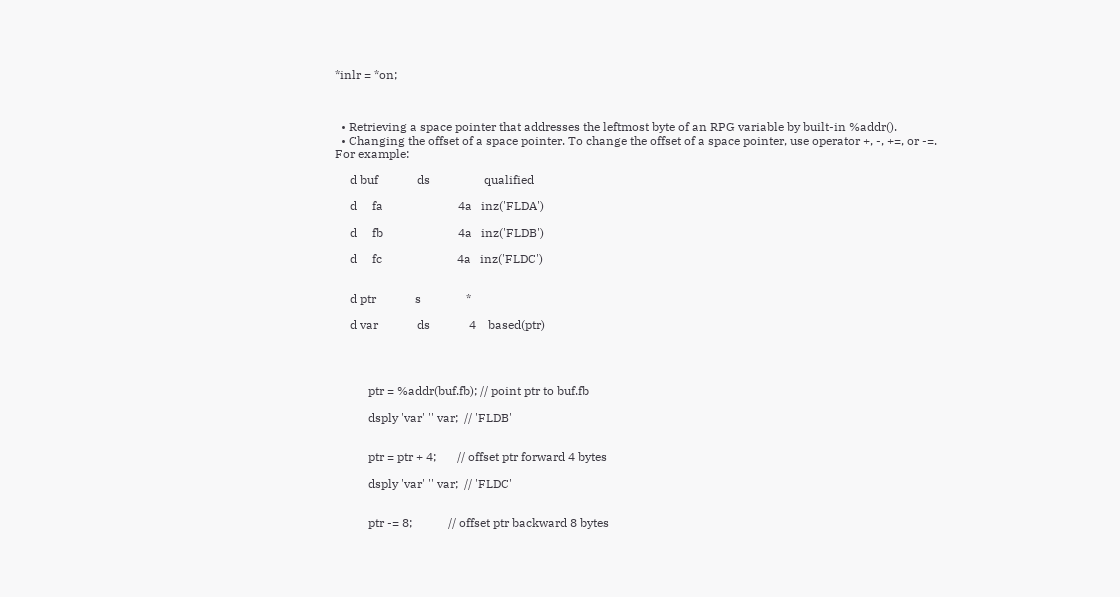*inlr = *on;



  • Retrieving a space pointer that addresses the leftmost byte of an RPG variable by built-in %addr().
  • Changing the offset of a space pointer. To change the offset of a space pointer, use operator +, -, +=, or -=. For example:

     d buf             ds                  qualified

     d     fa                         4a   inz('FLDA')

     d     fb                         4a   inz('FLDB')

     d     fc                         4a   inz('FLDC')


     d ptr             s               *

     d var             ds             4    based(ptr)




           ptr = %addr(buf.fb); // point ptr to buf.fb

           dsply 'var' '' var;  // 'FLDB'


           ptr = ptr + 4;       // offset ptr forward 4 bytes

           dsply 'var' '' var;  // 'FLDC'


           ptr -= 8;            // offset ptr backward 8 bytes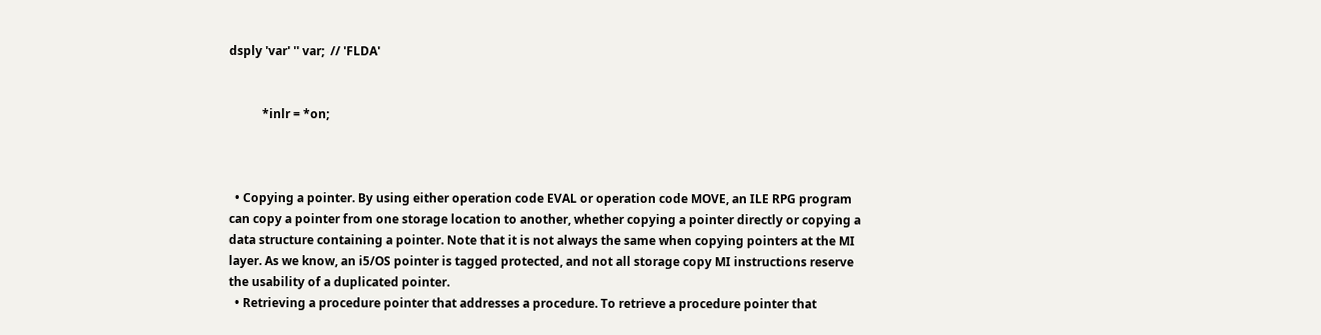dsply 'var' '' var;  // 'FLDA'


           *inlr = *on;



  • Copying a pointer. By using either operation code EVAL or operation code MOVE, an ILE RPG program can copy a pointer from one storage location to another, whether copying a pointer directly or copying a data structure containing a pointer. Note that it is not always the same when copying pointers at the MI layer. As we know, an i5/OS pointer is tagged protected, and not all storage copy MI instructions reserve the usability of a duplicated pointer.
  • Retrieving a procedure pointer that addresses a procedure. To retrieve a procedure pointer that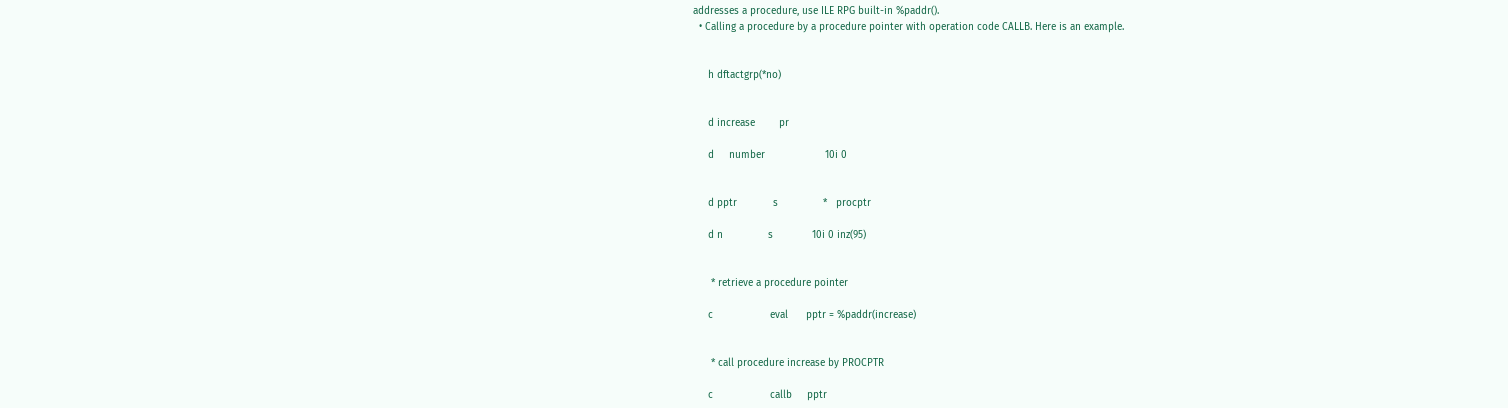addresses a procedure, use ILE RPG built-in %paddr().
  • Calling a procedure by a procedure pointer with operation code CALLB. Here is an example.


     h dftactgrp(*no)


     d increase        pr

     d     number                    10i 0


     d pptr            s               *   procptr

     d n               s             10i 0 inz(95)


      * retrieve a procedure pointer

     c                   eval      pptr = %paddr(increase)


      * call procedure increase by PROCPTR

     c                   callb     pptr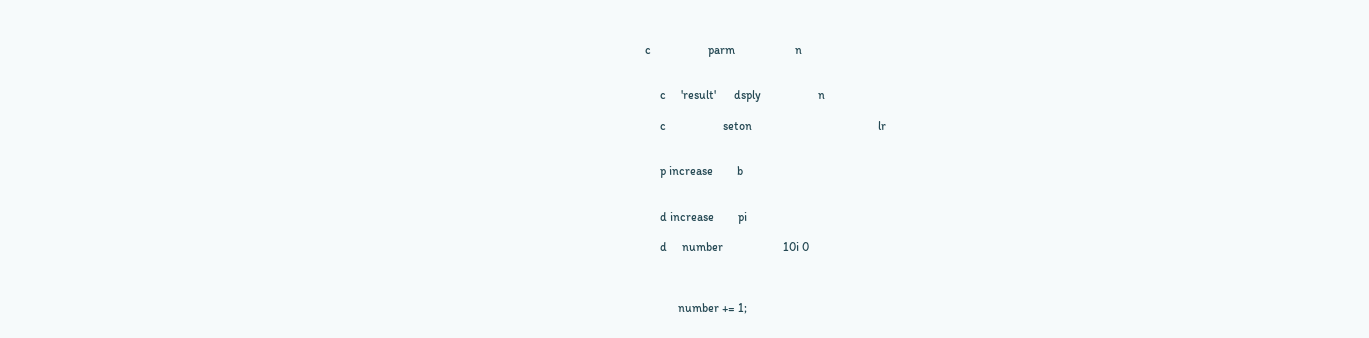c                   parm                    n


     c     'result'      dsply                   n

     c                   seton                                          lr


     p increase        b


     d increase        pi

     d     number                    10i 0



           number += 1;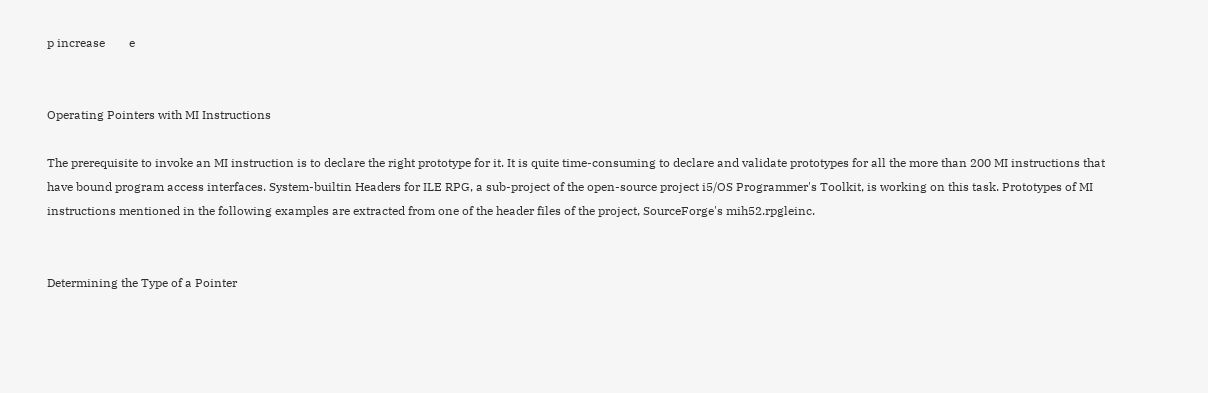p increase        e


Operating Pointers with MI Instructions

The prerequisite to invoke an MI instruction is to declare the right prototype for it. It is quite time-consuming to declare and validate prototypes for all the more than 200 MI instructions that have bound program access interfaces. System-builtin Headers for ILE RPG, a sub-project of the open-source project i5/OS Programmer's Toolkit, is working on this task. Prototypes of MI instructions mentioned in the following examples are extracted from one of the header files of the project, SourceForge's mih52.rpgleinc.


Determining the Type of a Pointer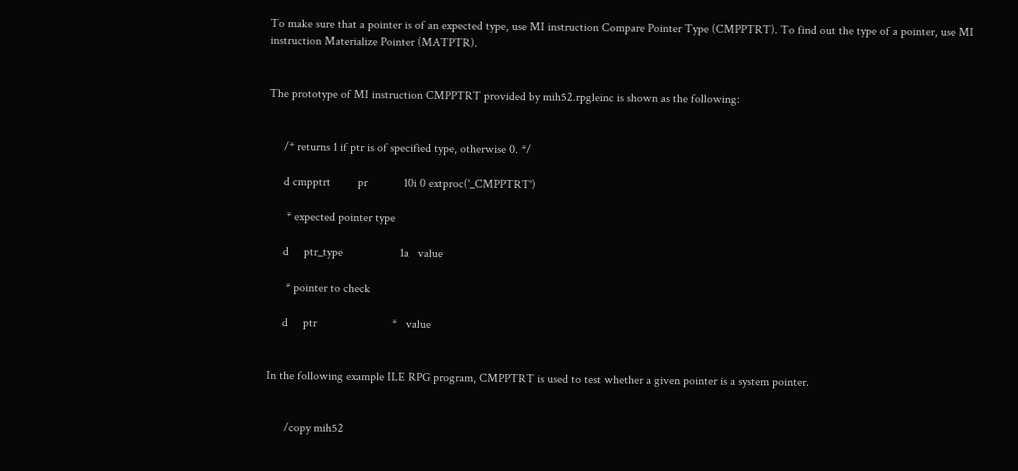To make sure that a pointer is of an expected type, use MI instruction Compare Pointer Type (CMPPTRT). To find out the type of a pointer, use MI instruction Materialize Pointer (MATPTR).


The prototype of MI instruction CMPPTRT provided by mih52.rpgleinc is shown as the following:


     /* returns 1 if ptr is of specified type, otherwise 0. */

     d cmpptrt         pr            10i 0 extproc('_CMPPTRT')

      * expected pointer type

     d     ptr_type                   1a   value

      * pointer to check

     d     ptr                         *   value


In the following example ILE RPG program, CMPPTRT is used to test whether a given pointer is a system pointer.


      /copy mih52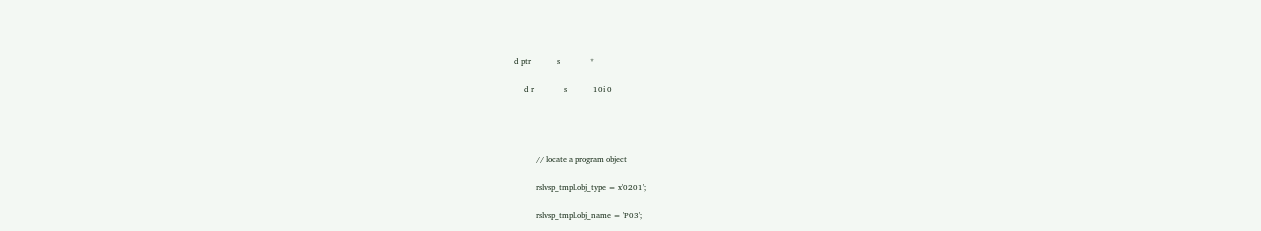d ptr             s               *

     d r               s             10i 0




           // locate a program object

           rslvsp_tmpl.obj_type = x'0201';

           rslvsp_tmpl.obj_name = 'P03';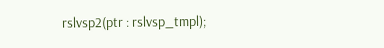rslvsp2(ptr : rslvsp_tmpl);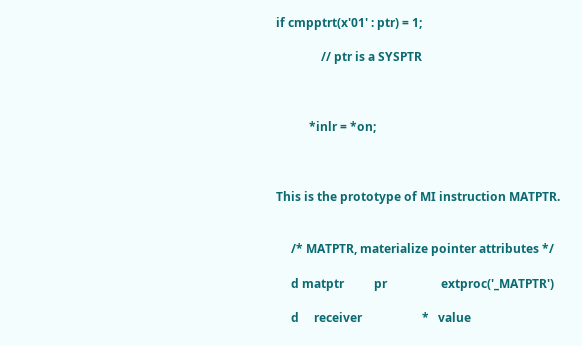if cmpptrt(x'01' : ptr) = 1;

               // ptr is a SYSPTR



           *inlr = *on;



This is the prototype of MI instruction MATPTR.


     /* MATPTR, materialize pointer attributes */

     d matptr          pr                  extproc('_MATPTR')

     d     receiver                    *   value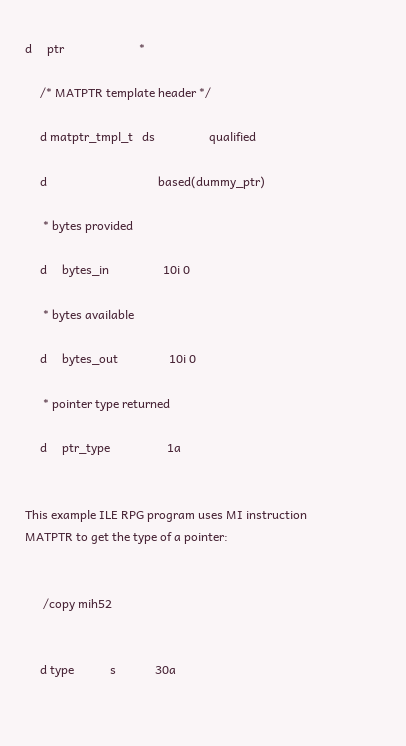d     ptr                         *

     /* MATPTR template header */

     d matptr_tmpl_t   ds                  qualified

     d                                     based(dummy_ptr)

      * bytes provided

     d     bytes_in                  10i 0

      * bytes available

     d     bytes_out                 10i 0

      * pointer type returned

     d     ptr_type                   1a


This example ILE RPG program uses MI instruction MATPTR to get the type of a pointer:


      /copy mih52


     d type            s             30a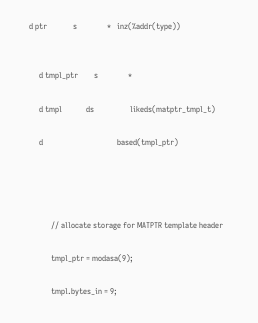d ptr             s               *   inz(%addr(type))


     d tmpl_ptr        s               *

     d tmpl            ds                  likeds(matptr_tmpl_t)

     d                                     based(tmpl_ptr)




           // allocate storage for MATPTR template header

           tmpl_ptr = modasa(9);

           tmpl.bytes_in = 9;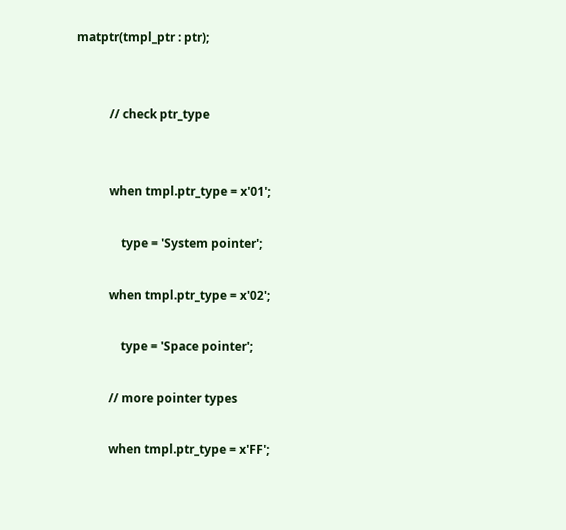matptr(tmpl_ptr : ptr);


           // check ptr_type


           when tmpl.ptr_type = x'01';

               type = 'System pointer';

           when tmpl.ptr_type = x'02';

               type = 'Space pointer';

           // more pointer types

           when tmpl.ptr_type = x'FF';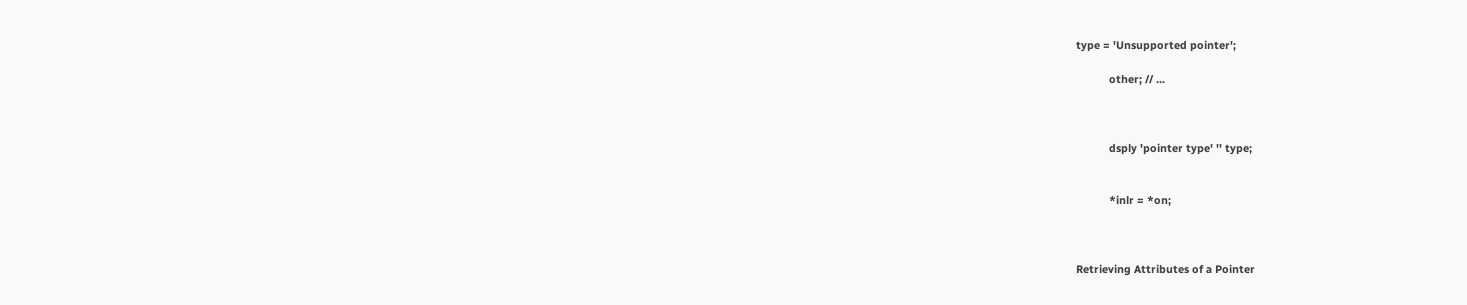type = 'Unsupported pointer';

           other; // ...



           dsply 'pointer type' '' type;


           *inlr = *on;



Retrieving Attributes of a Pointer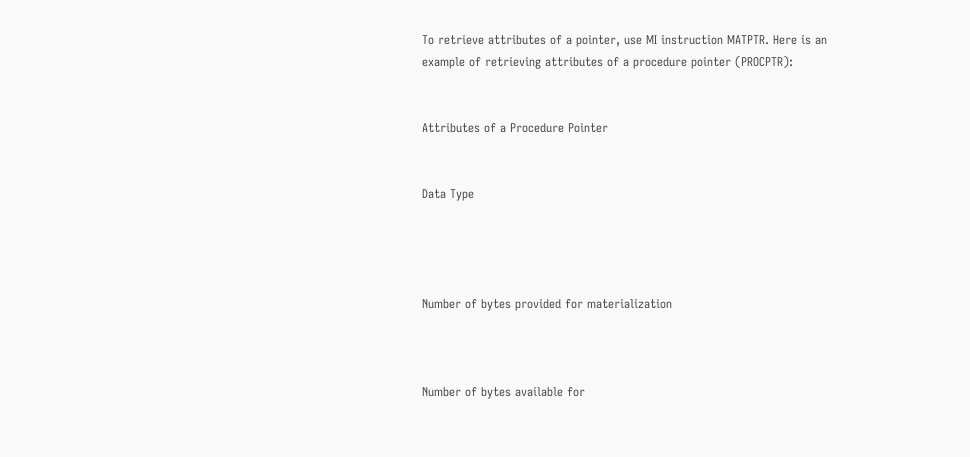To retrieve attributes of a pointer, use MI instruction MATPTR. Here is an example of retrieving attributes of a procedure pointer (PROCPTR):


Attributes of a Procedure Pointer


Data Type




Number of bytes provided for materialization



Number of bytes available for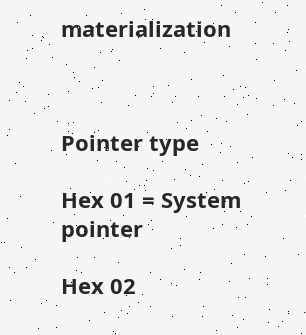materialization



Pointer type

Hex 01 = System pointer

Hex 02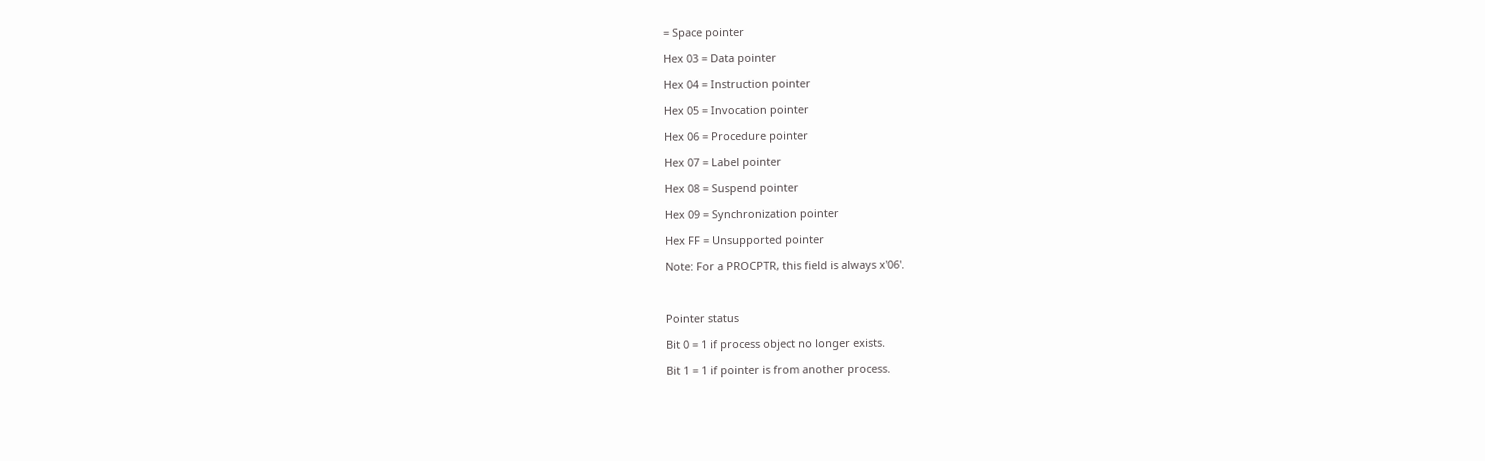= Space pointer

Hex 03 = Data pointer

Hex 04 = Instruction pointer

Hex 05 = Invocation pointer

Hex 06 = Procedure pointer

Hex 07 = Label pointer

Hex 08 = Suspend pointer

Hex 09 = Synchronization pointer

Hex FF = Unsupported pointer

Note: For a PROCPTR, this field is always x'06'.



Pointer status

Bit 0 = 1 if process object no longer exists.

Bit 1 = 1 if pointer is from another process.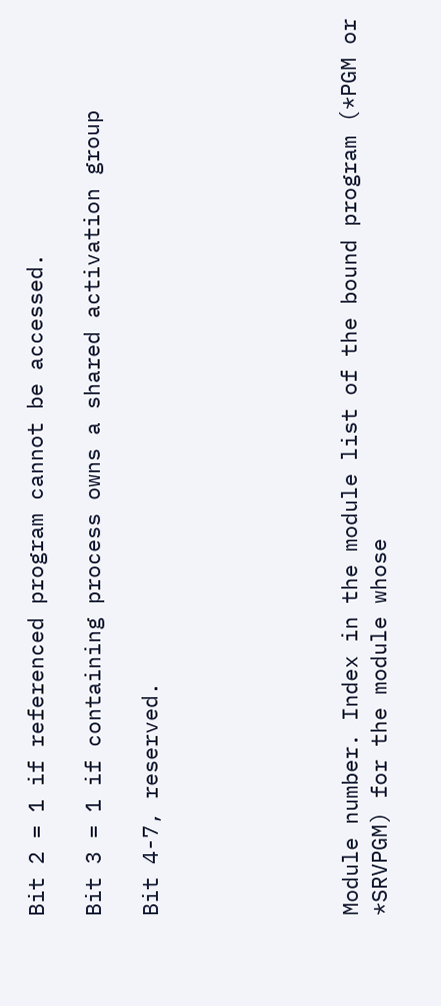Bit 2 = 1 if referenced program cannot be accessed.

Bit 3 = 1 if containing process owns a shared activation group

Bit 4-7, reserved.






Module number. Index in the module list of the bound program (*PGM or *SRVPGM) for the module whose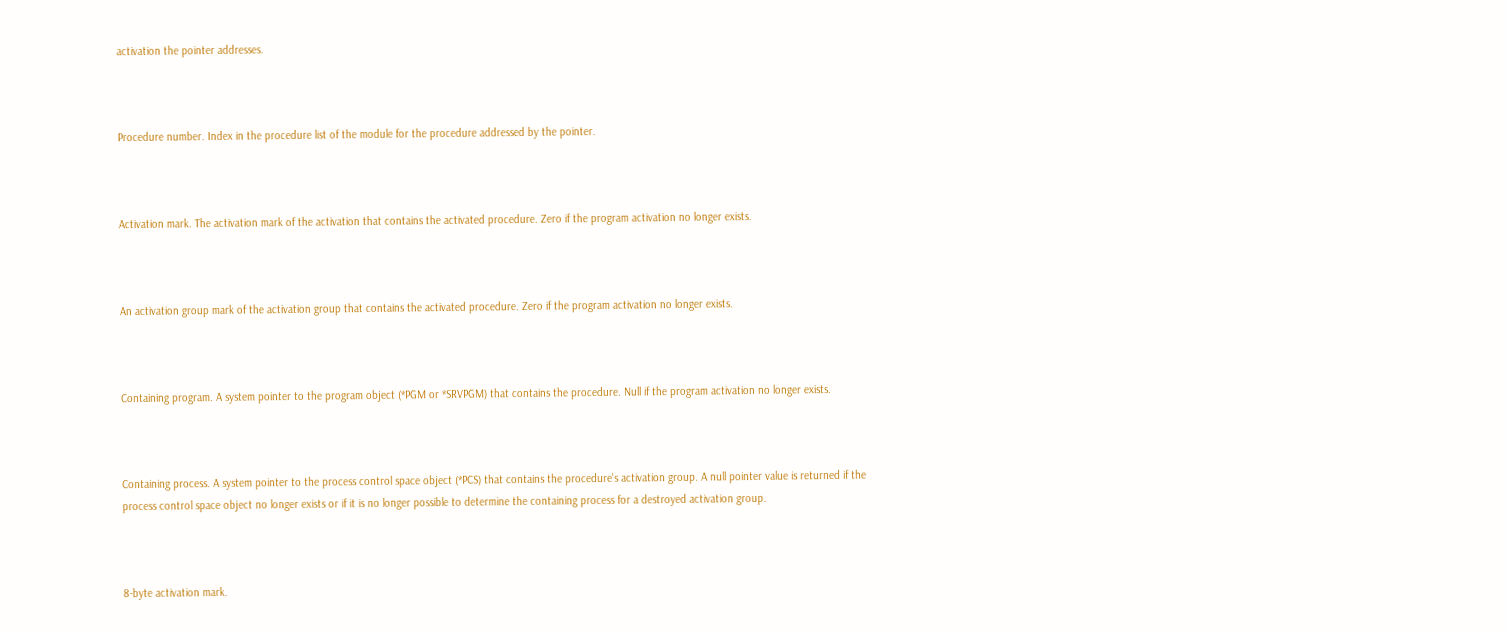activation the pointer addresses.



Procedure number. Index in the procedure list of the module for the procedure addressed by the pointer.



Activation mark. The activation mark of the activation that contains the activated procedure. Zero if the program activation no longer exists.



An activation group mark of the activation group that contains the activated procedure. Zero if the program activation no longer exists.



Containing program. A system pointer to the program object (*PGM or *SRVPGM) that contains the procedure. Null if the program activation no longer exists.



Containing process. A system pointer to the process control space object (*PCS) that contains the procedure's activation group. A null pointer value is returned if the process control space object no longer exists or if it is no longer possible to determine the containing process for a destroyed activation group.



8-byte activation mark.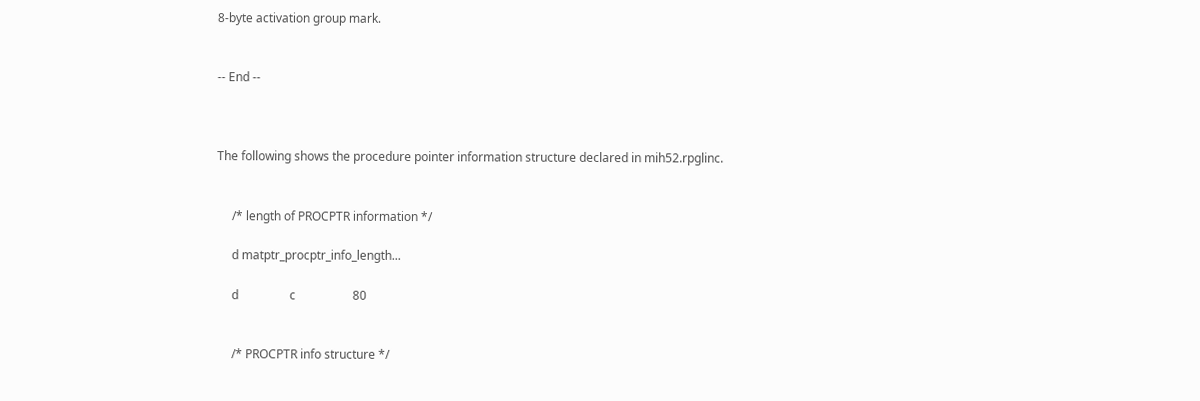8-byte activation group mark.


-- End --



The following shows the procedure pointer information structure declared in mih52.rpglinc.


     /* length of PROCPTR information */

     d matptr_procptr_info_length...

     d                 c                   80


     /* PROCPTR info structure */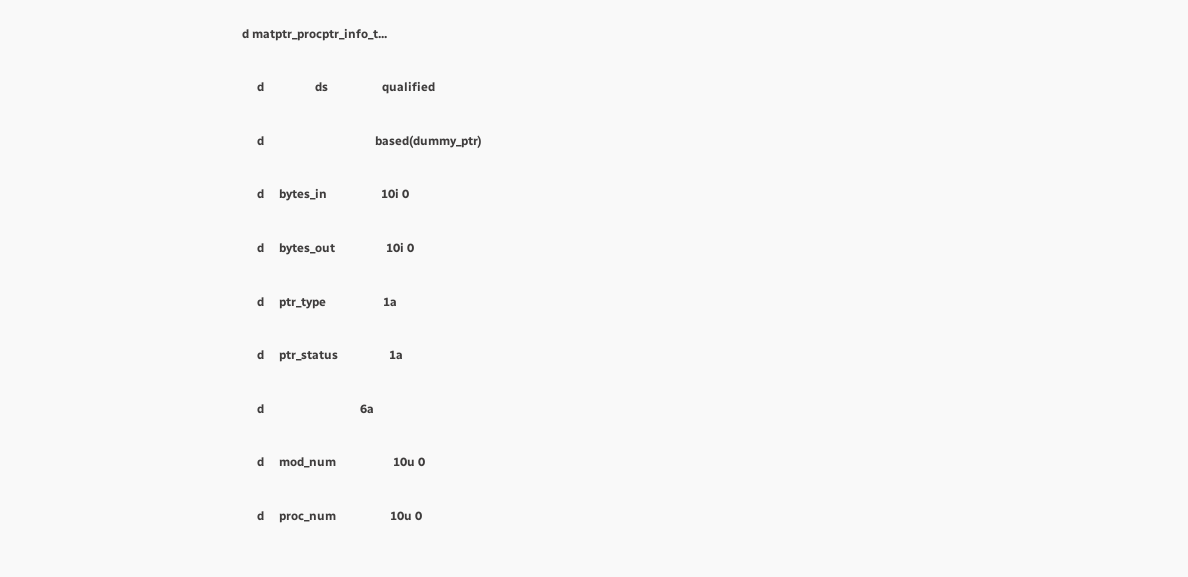d matptr_procptr_info_t...

     d                 ds                  qualified

     d                                     based(dummy_ptr)

     d     bytes_in                  10i 0

     d     bytes_out                 10i 0

     d     ptr_type                   1a

     d     ptr_status                 1a

     d                                6a

     d     mod_num                   10u 0

     d     proc_num                  10u 0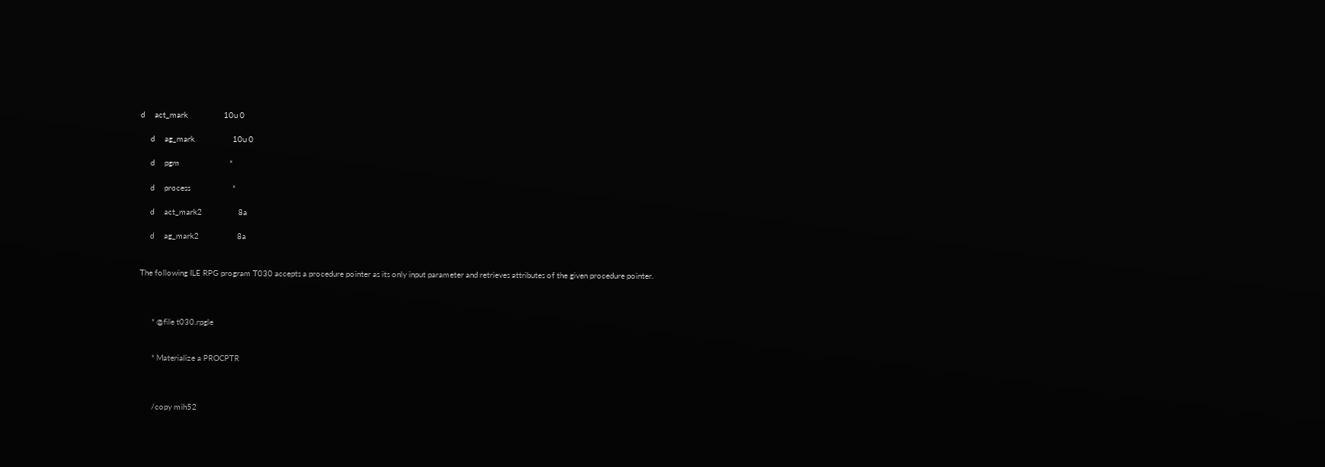d     act_mark                  10u 0

     d     ag_mark                   10u 0

     d     pgm                         *

     d     process                     *

     d     act_mark2                  8a

     d     ag_mark2                   8a


The following ILE RPG program T030 accepts a procedure pointer as its only input parameter and retrieves attributes of the given procedure pointer.



      * @file t030.rpgle


      * Materialize a PROCPTR



      /copy mih52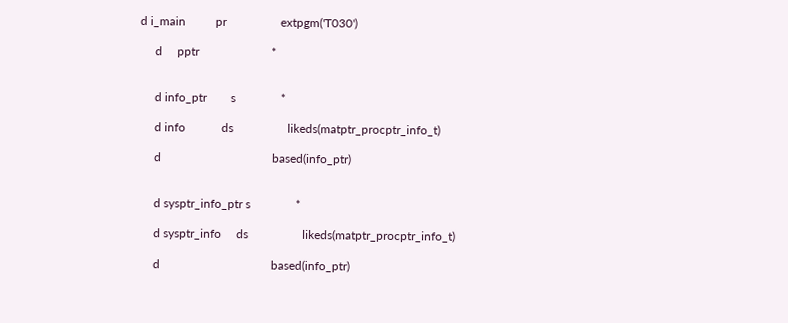d i_main          pr                  extpgm('T030')

     d     pptr                        *


     d info_ptr        s               *

     d info            ds                  likeds(matptr_procptr_info_t)

     d                                     based(info_ptr)


     d sysptr_info_ptr s               *

     d sysptr_info     ds                  likeds(matptr_procptr_info_t)

     d                                     based(info_ptr)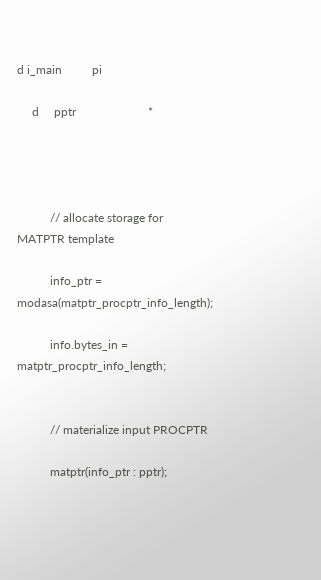d i_main          pi

     d     pptr                        *




           // allocate storage for MATPTR template

           info_ptr = modasa(matptr_procptr_info_length);

           info.bytes_in = matptr_procptr_info_length;


           // materialize input PROCPTR

           matptr(info_ptr : pptr);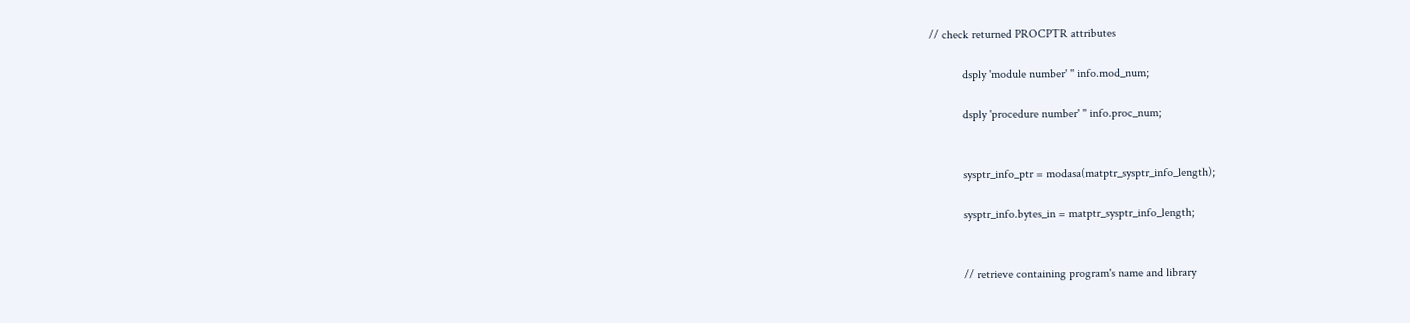// check returned PROCPTR attributes

           dsply 'module number' '' info.mod_num;

           dsply 'procedure number' '' info.proc_num;


           sysptr_info_ptr = modasa(matptr_sysptr_info_length);

           sysptr_info.bytes_in = matptr_sysptr_info_length;


           // retrieve containing program's name and library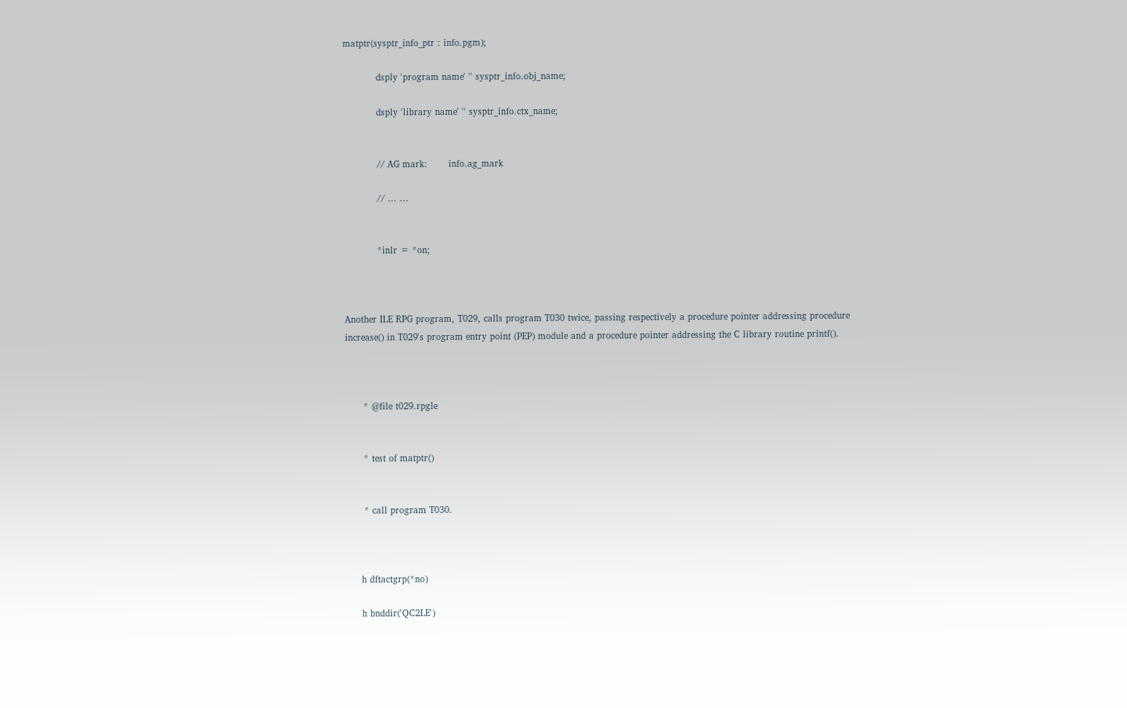matptr(sysptr_info_ptr : info.pgm);

           dsply 'program name' '' sysptr_info.obj_name;

           dsply 'library name' '' sysptr_info.ctx_name;


           // AG mark:       info.ag_mark

           // ... ...


           *inlr = *on;



Another ILE RPG program, T029, calls program T030 twice, passing respectively a procedure pointer addressing procedure increase() in T029's program entry point (PEP) module and a procedure pointer addressing the C library routine printf().



      * @file t029.rpgle


      * test of matptr()


      * call program T030.



     h dftactgrp(*no)

     h bnddir('QC2LE')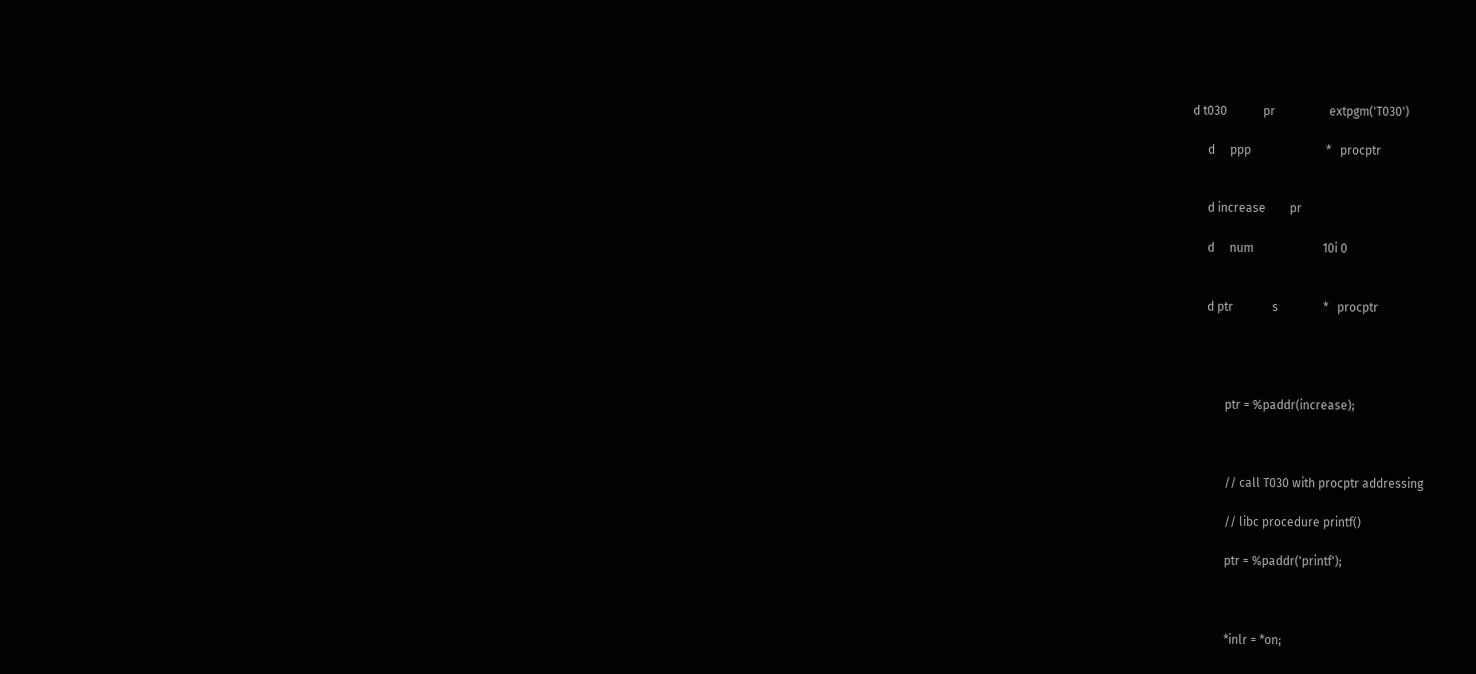d t030            pr                  extpgm('T030')

     d     ppp                         *   procptr


     d increase        pr

     d     num                       10i 0


     d ptr             s               *   procptr




           ptr = %paddr(increase);



           // call T030 with procptr addressing

           // libc procedure printf()

           ptr = %paddr('printf');



           *inlr = *on;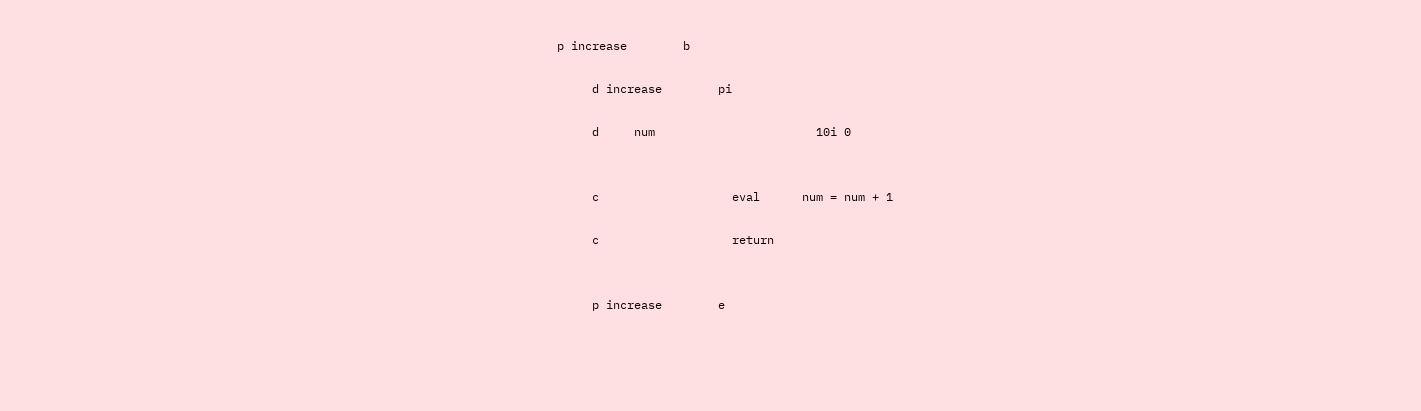p increase        b

     d increase        pi

     d     num                       10i 0


     c                   eval      num = num + 1

     c                   return


     p increase        e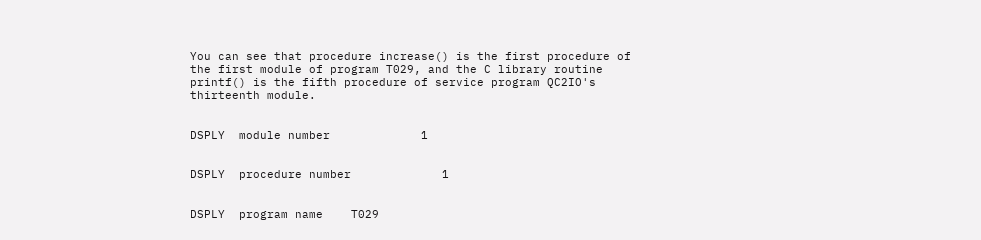You can see that procedure increase() is the first procedure of the first module of program T029, and the C library routine printf() is the fifth procedure of service program QC2IO's thirteenth module.


DSPLY  module number             1


DSPLY  procedure number             1


DSPLY  program name    T029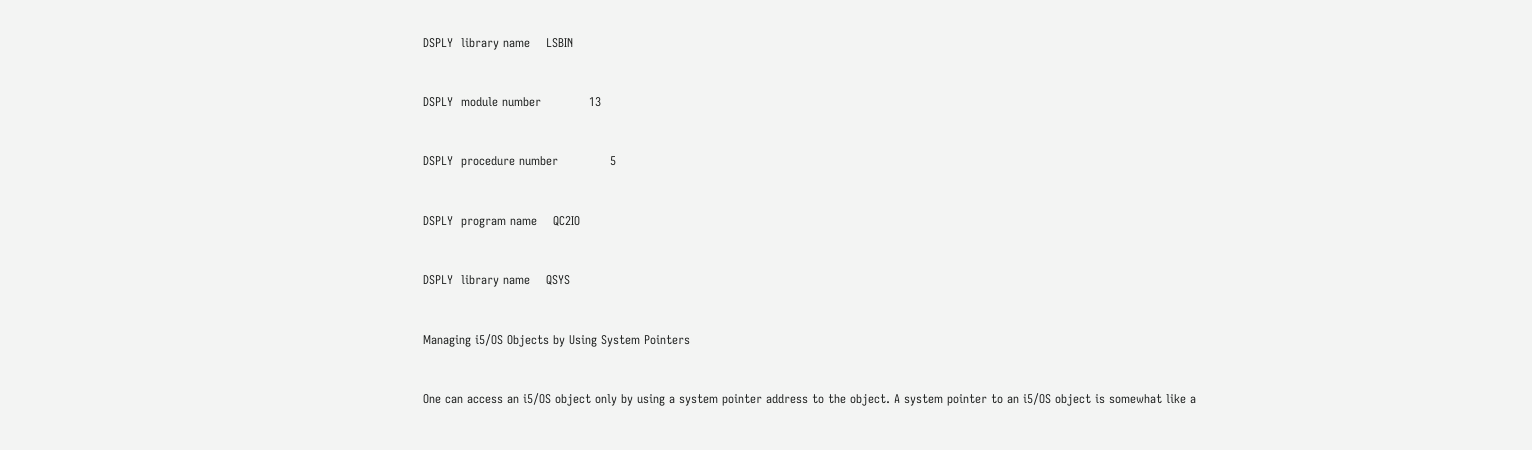DSPLY  library name    LSBIN


DSPLY  module number            13


DSPLY  procedure number             5


DSPLY  program name    QC2IO


DSPLY  library name    QSYS


Managing i5/OS Objects by Using System Pointers


One can access an i5/OS object only by using a system pointer address to the object. A system pointer to an i5/OS object is somewhat like a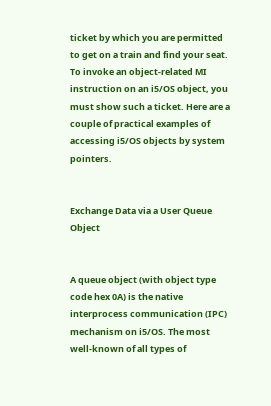ticket by which you are permitted to get on a train and find your seat. To invoke an object-related MI instruction on an i5/OS object, you must show such a ticket. Here are a couple of practical examples of accessing i5/OS objects by system pointers.


Exchange Data via a User Queue Object


A queue object (with object type code hex 0A) is the native interprocess communication (IPC) mechanism on i5/OS. The most well-known of all types of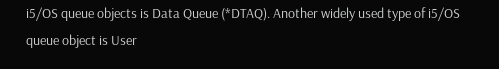i5/OS queue objects is Data Queue (*DTAQ). Another widely used type of i5/OS queue object is User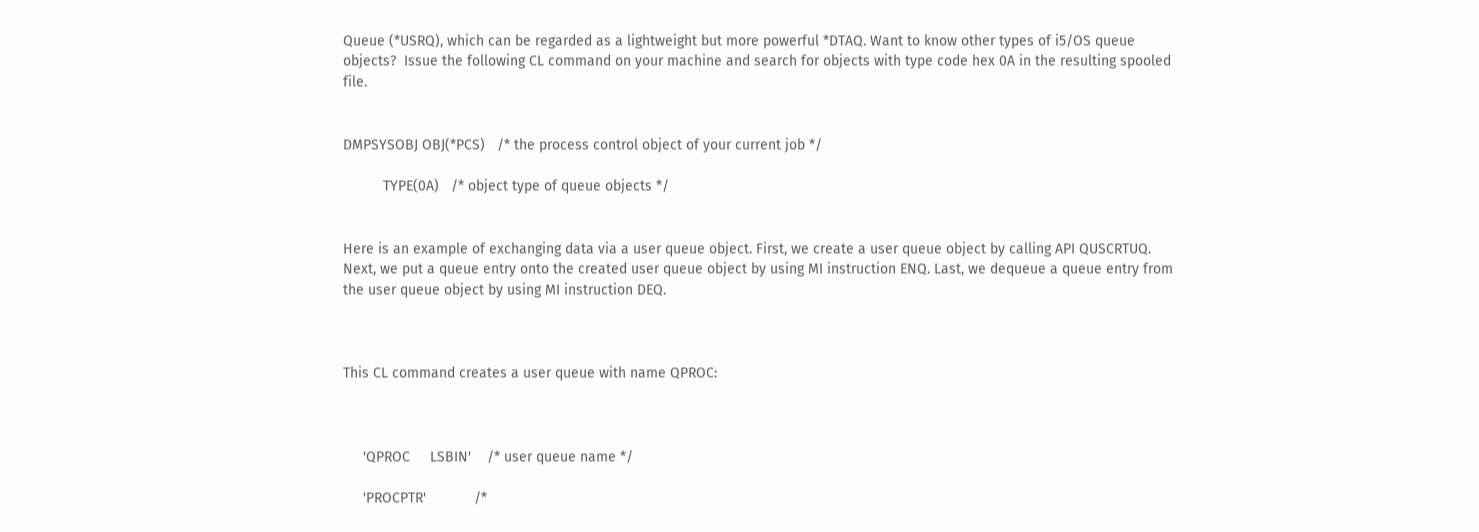Queue (*USRQ), which can be regarded as a lightweight but more powerful *DTAQ. Want to know other types of i5/OS queue objects?  Issue the following CL command on your machine and search for objects with type code hex 0A in the resulting spooled file.


DMPSYSOBJ OBJ(*PCS)   /* the process control object of your current job */

          TYPE(0A)   /* object type of queue objects */


Here is an example of exchanging data via a user queue object. First, we create a user queue object by calling API QUSCRTUQ. Next, we put a queue entry onto the created user queue object by using MI instruction ENQ. Last, we dequeue a queue entry from the user queue object by using MI instruction DEQ.



This CL command creates a user queue with name QPROC:



     'QPROC     LSBIN'    /* user queue name */

     'PROCPTR'            /*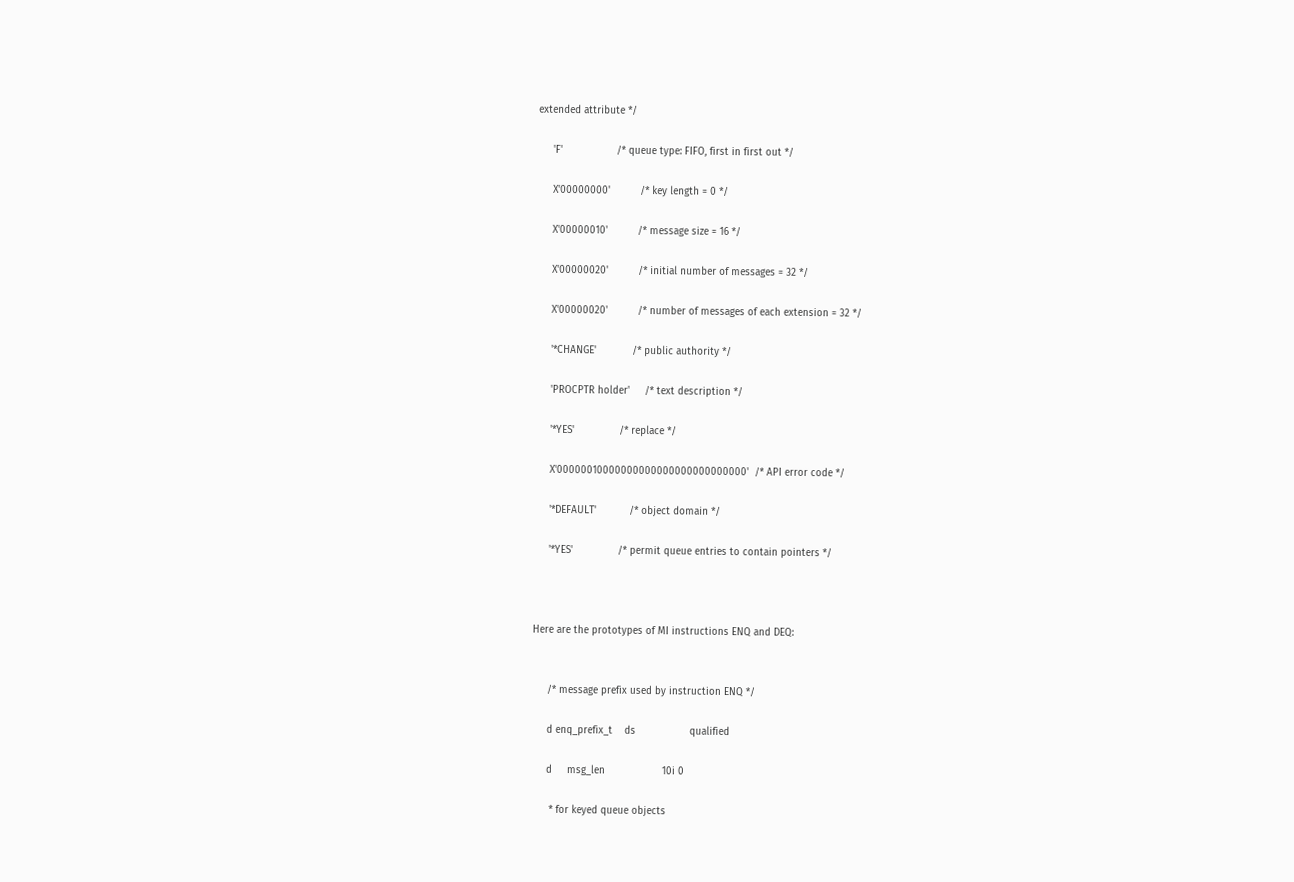extended attribute */

     'F'                  /* queue type: FIFO, first in first out */

     X'00000000'          /* key length = 0 */

     X'00000010'          /* message size = 16 */

     X'00000020'          /* initial number of messages = 32 */

     X'00000020'          /* number of messages of each extension = 32 */

     '*CHANGE'            /* public authority */

     'PROCPTR holder'     /* text description */

     '*YES'               /* replace */

     X'00000010000000000000000000000000'  /* API error code */

     '*DEFAULT'           /* object domain */

     '*YES'               /* permit queue entries to contain pointers */



Here are the prototypes of MI instructions ENQ and DEQ:


     /* message prefix used by instruction ENQ */

     d enq_prefix_t    ds                  qualified

     d     msg_len                   10i 0

      * for keyed queue objects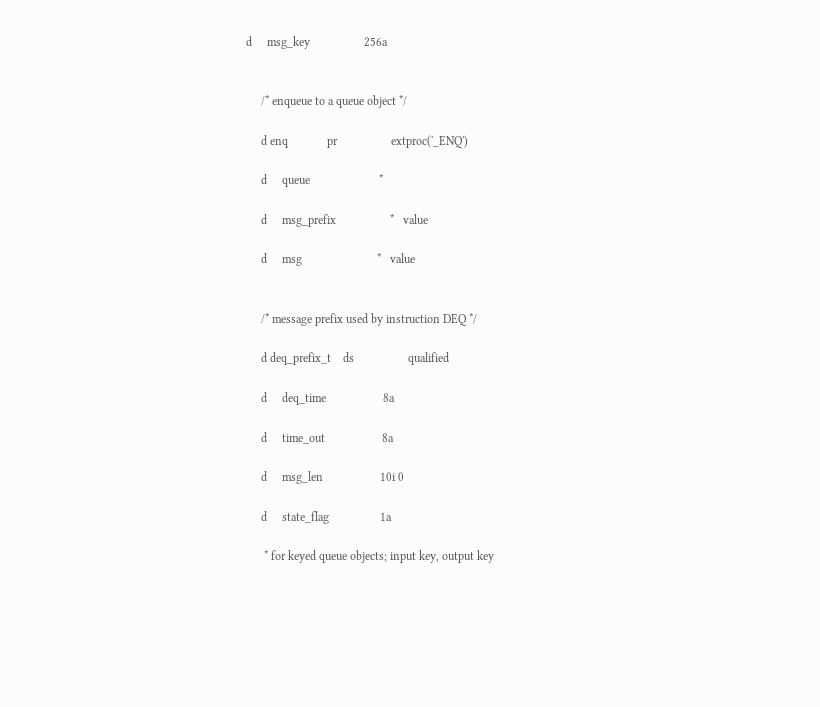d     msg_key                  256a


     /* enqueue to a queue object */

     d enq             pr                  extproc('_ENQ')

     d     queue                       *

     d     msg_prefix                  *   value

     d     msg                         *   value


     /* message prefix used by instruction DEQ */

     d deq_prefix_t    ds                  qualified

     d     deq_time                   8a

     d     time_out                   8a

     d     msg_len                   10i 0

     d     state_flag                 1a

      * for keyed queue objects; input key, output key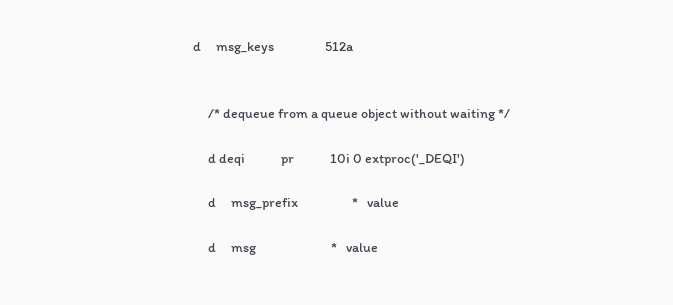d     msg_keys                 512a


     /* dequeue from a queue object without waiting */

     d deqi            pr            10i 0 extproc('_DEQI')

     d     msg_prefix                  *   value

     d     msg                         *   value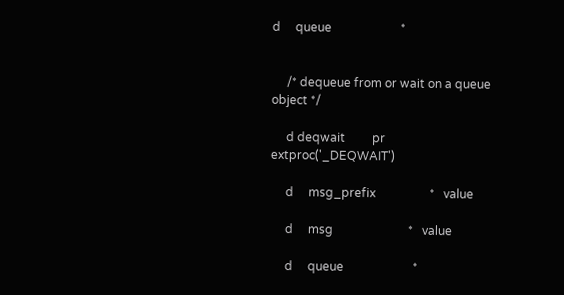d     queue                       *


     /* dequeue from or wait on a queue object */

     d deqwait         pr                  extproc('_DEQWAIT')

     d     msg_prefix                  *   value

     d     msg                         *   value

     d     queue                       *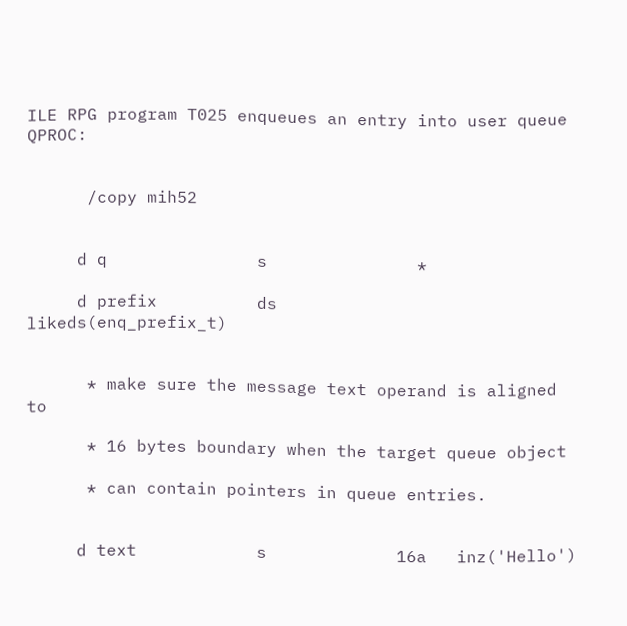ILE RPG program T025 enqueues an entry into user queue QPROC:


      /copy mih52


     d q               s               *

     d prefix          ds                  likeds(enq_prefix_t)


      * make sure the message text operand is aligned to

      * 16 bytes boundary when the target queue object

      * can contain pointers in queue entries.


     d text            s             16a   inz('Hello')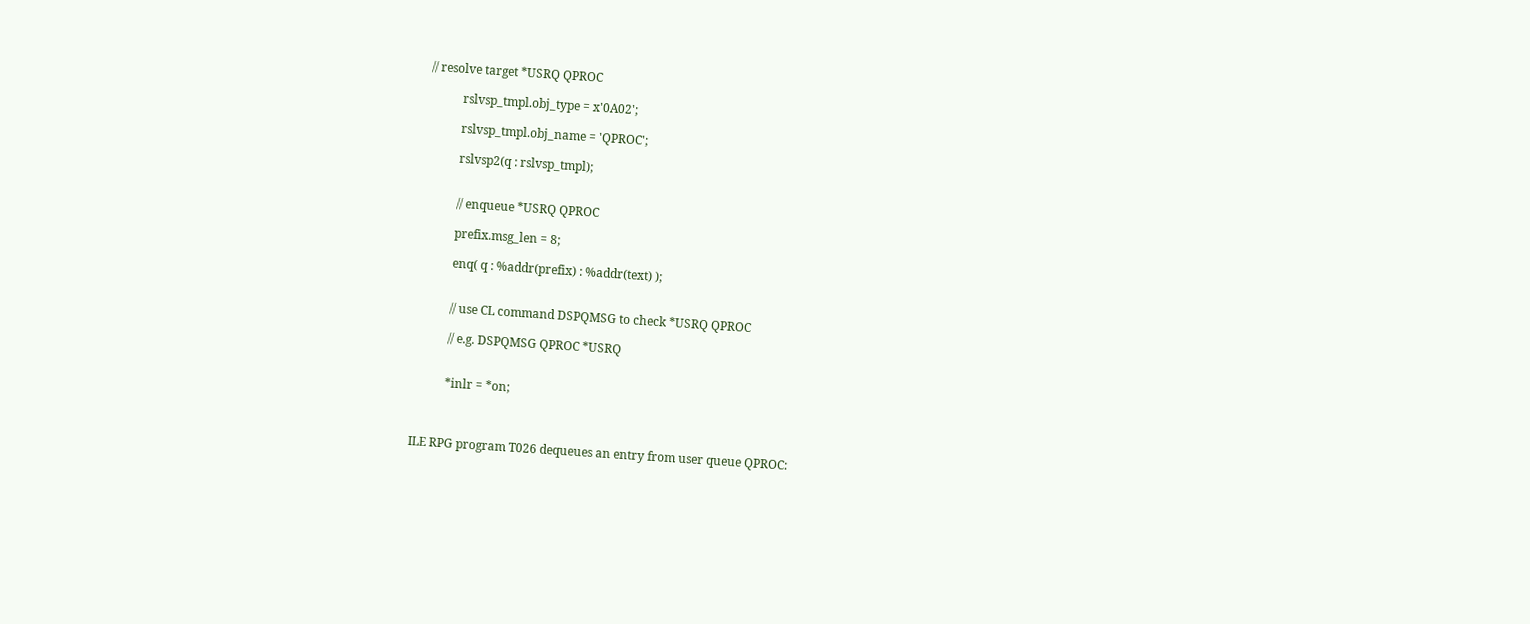// resolve target *USRQ QPROC

           rslvsp_tmpl.obj_type = x'0A02';

           rslvsp_tmpl.obj_name = 'QPROC';

           rslvsp2(q : rslvsp_tmpl);


           // enqueue *USRQ QPROC

           prefix.msg_len = 8;

           enq( q : %addr(prefix) : %addr(text) );


           // use CL command DSPQMSG to check *USRQ QPROC

           // e.g. DSPQMSG QPROC *USRQ


           *inlr = *on;



ILE RPG program T026 dequeues an entry from user queue QPROC: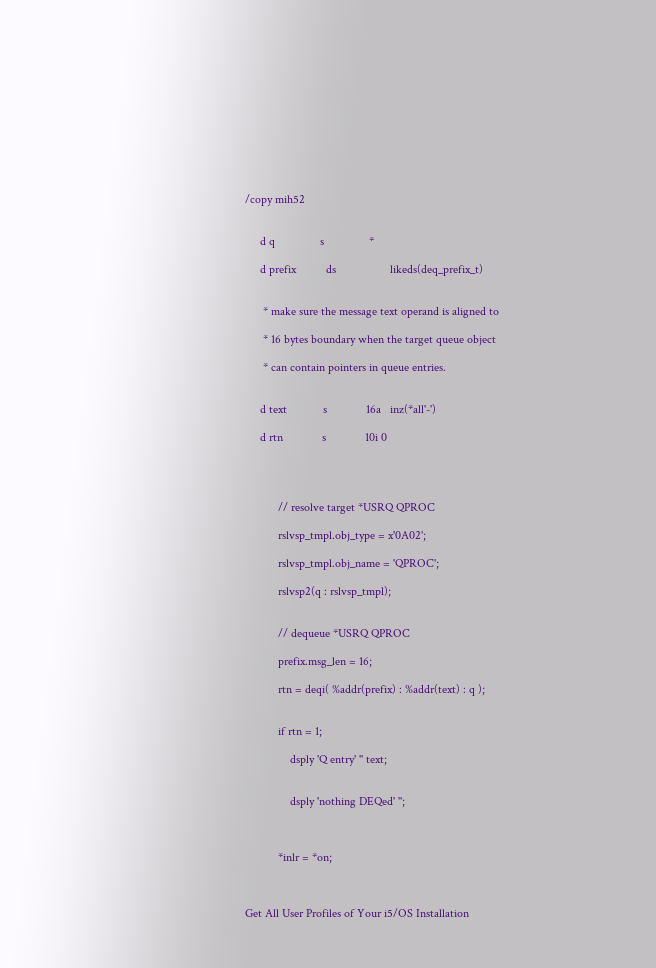/copy mih52


     d q               s               *

     d prefix          ds                  likeds(deq_prefix_t)


      * make sure the message text operand is aligned to

      * 16 bytes boundary when the target queue object

      * can contain pointers in queue entries.


     d text            s             16a   inz(*all'-')

     d rtn             s             10i 0




           // resolve target *USRQ QPROC

           rslvsp_tmpl.obj_type = x'0A02';

           rslvsp_tmpl.obj_name = 'QPROC';

           rslvsp2(q : rslvsp_tmpl);


           // dequeue *USRQ QPROC

           prefix.msg_len = 16;

           rtn = deqi( %addr(prefix) : %addr(text) : q );


           if rtn = 1;

               dsply 'Q entry' '' text;


               dsply 'nothing DEQed' '';



           *inlr = *on;



Get All User Profiles of Your i5/OS Installation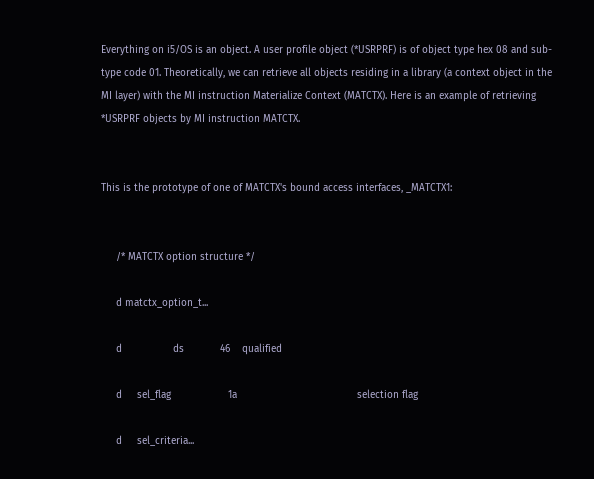Everything on i5/OS is an object. A user profile object (*USRPRF) is of object type hex 08 and sub-type code 01. Theoretically, we can retrieve all objects residing in a library (a context object in the MI layer) with the MI instruction Materialize Context (MATCTX). Here is an example of retrieving *USRPRF objects by MI instruction MATCTX.


This is the prototype of one of MATCTX's bound access interfaces, _MATCTX1:


     /* MATCTX option structure */

     d matctx_option_t...

     d                 ds            46    qualified

     d     sel_flag                   1a                                        selection flag

     d     sel_criteria...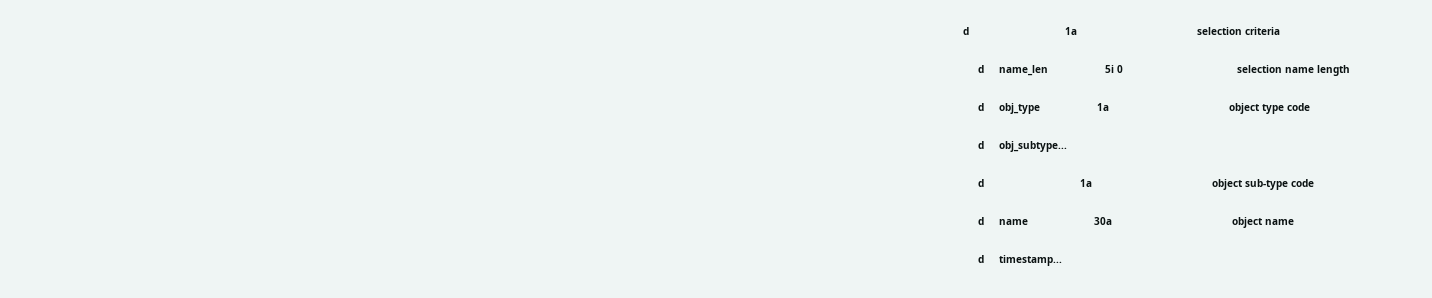d                                1a                                        selection criteria

     d     name_len                   5i 0                                      selection name length

     d     obj_type                   1a                                        object type code

     d     obj_subtype...

     d                                1a                                        object sub-type code

     d     name                      30a                                        object name

     d     timestamp...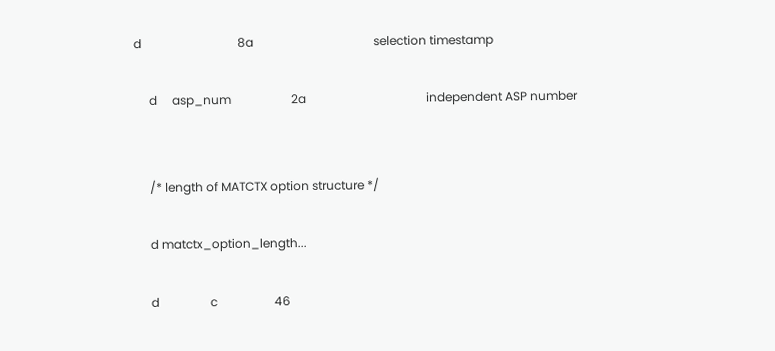d                                8a                                        selection timestamp

     d     asp_num                    2a                                        independent ASP number


     /* length of MATCTX option structure */

     d matctx_option_length...

     d                 c                   46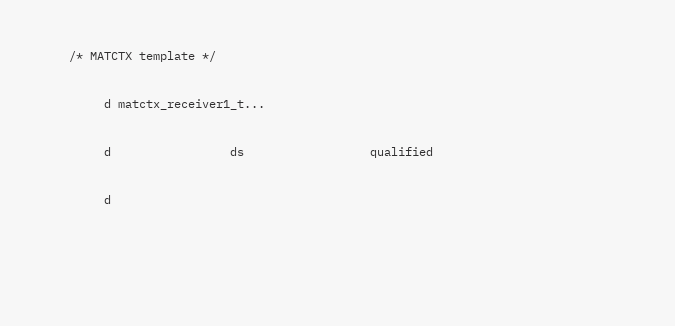/* MATCTX template */

     d matctx_receiver1_t...

     d                 ds                  qualified

     d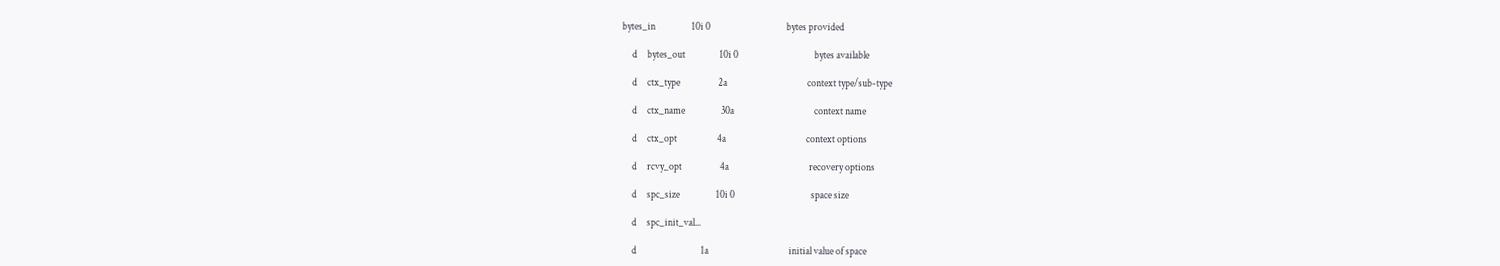bytes_in                  10i 0                                      bytes provided

     d     bytes_out                 10i 0                                      bytes available

     d     ctx_type                   2a                                        context type/sub-type

     d     ctx_name                  30a                                        context name

     d     ctx_opt                    4a                                        context options

     d     rcvy_opt                   4a                                        recovery options

     d     spc_size                  10i 0                                      space size

     d     spc_init_val...

     d                                1a                                        initial value of space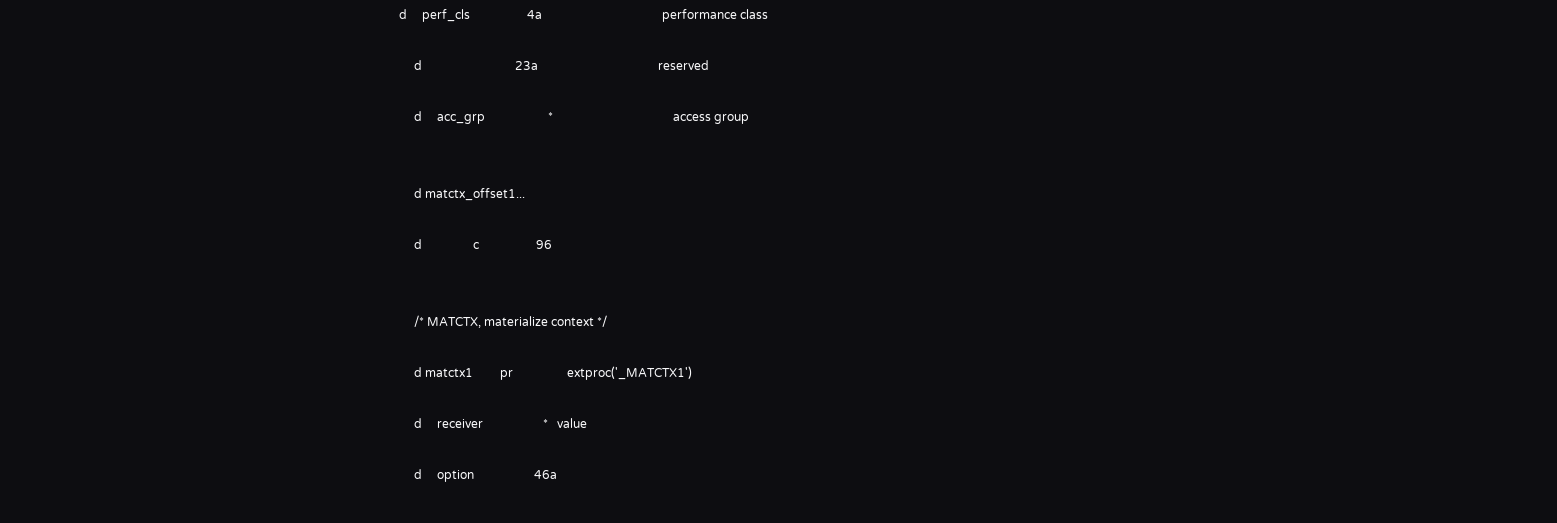d     perf_cls                   4a                                        performance class

     d                               23a                                        reserved

     d     acc_grp                     *                                        access group


     d matctx_offset1...

     d                 c                   96


     /* MATCTX, materialize context */

     d matctx1         pr                  extproc('_MATCTX1')

     d     receiver                    *   value

     d     option                    46a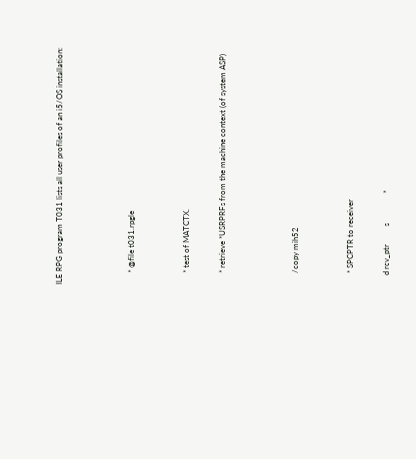ILE RPG program T031 lists all user profiles of an i5/OS installation:



      * @file t031.rpgle


      * test of MATCTX.

      * retrieve *USRPRFs from the machine context (of system ASP)



      /copy mih52


      * SPCPTR to receiver

     d rcv_ptr         s               *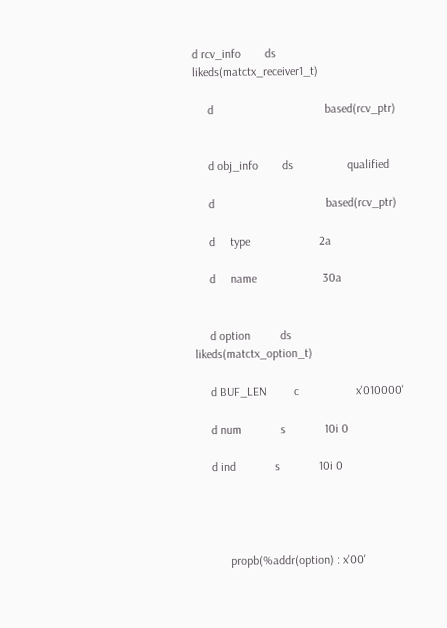d rcv_info        ds                  likeds(matctx_receiver1_t)

     d                                     based(rcv_ptr)


     d obj_info        ds                  qualified

     d                                     based(rcv_ptr)

     d     type                       2a

     d     name                      30a


     d option          ds                  likeds(matctx_option_t)

     d BUF_LEN         c                   x'010000'

     d num             s             10i 0

     d ind             s             10i 0




           propb(%addr(option) : x'00'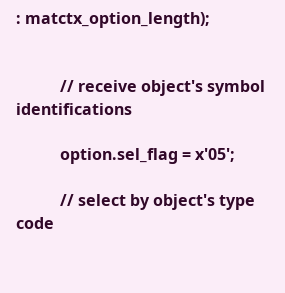: matctx_option_length);


           // receive object's symbol identifications

           option.sel_flag = x'05';

           // select by object's type code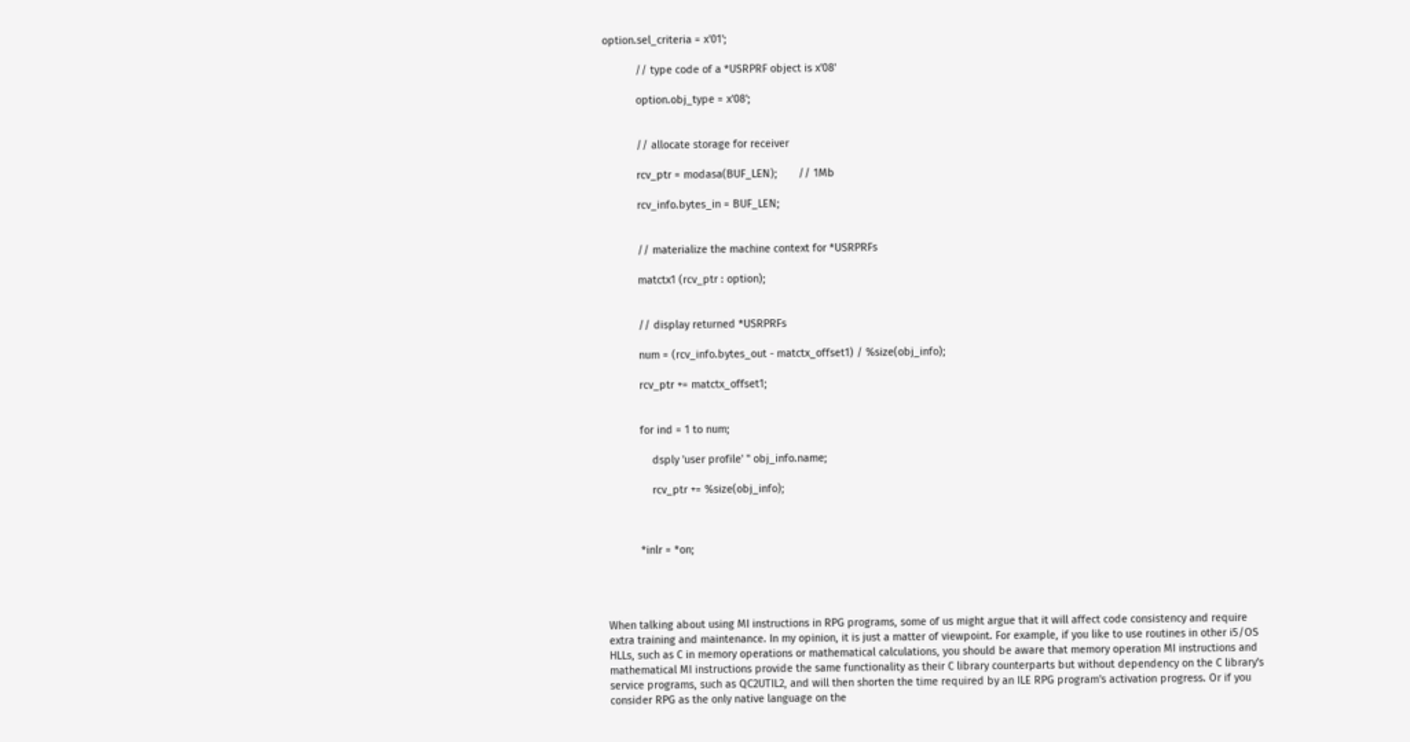option.sel_criteria = x'01';

           // type code of a *USRPRF object is x'08'

           option.obj_type = x'08';


           // allocate storage for receiver

           rcv_ptr = modasa(BUF_LEN);       // 1Mb

           rcv_info.bytes_in = BUF_LEN;


           // materialize the machine context for *USRPRFs

           matctx1 (rcv_ptr : option);


           // display returned *USRPRFs

           num = (rcv_info.bytes_out - matctx_offset1) / %size(obj_info);

           rcv_ptr += matctx_offset1;


           for ind = 1 to num;

               dsply 'user profile' '' obj_info.name;

               rcv_ptr += %size(obj_info);



           *inlr = *on;




When talking about using MI instructions in RPG programs, some of us might argue that it will affect code consistency and require extra training and maintenance. In my opinion, it is just a matter of viewpoint. For example, if you like to use routines in other i5/OS HLLs, such as C in memory operations or mathematical calculations, you should be aware that memory operation MI instructions and mathematical MI instructions provide the same functionality as their C library counterparts but without dependency on the C library's service programs, such as QC2UTIL2, and will then shorten the time required by an ILE RPG program's activation progress. Or if you consider RPG as the only native language on the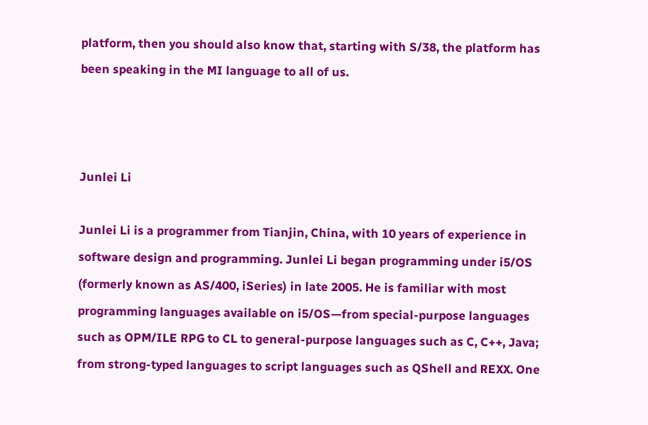platform, then you should also know that, starting with S/38, the platform has been speaking in the MI language to all of us.



Junlei Li

Junlei Li is a programmer from Tianjin, China, with 10 years of experience in software design and programming. Junlei Li began programming under i5/OS (formerly known as AS/400, iSeries) in late 2005. He is familiar with most programming languages available on i5/OS—from special-purpose languages such as OPM/ILE RPG to CL to general-purpose languages such as C, C++, Java; from strong-typed languages to script languages such as QShell and REXX. One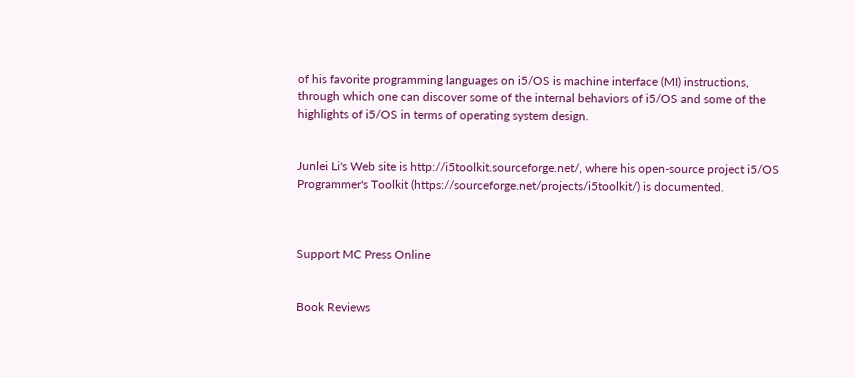of his favorite programming languages on i5/OS is machine interface (MI) instructions, through which one can discover some of the internal behaviors of i5/OS and some of the highlights of i5/OS in terms of operating system design.


Junlei Li's Web site is http://i5toolkit.sourceforge.net/, where his open-source project i5/OS Programmer's Toolkit (https://sourceforge.net/projects/i5toolkit/) is documented.



Support MC Press Online


Book Reviews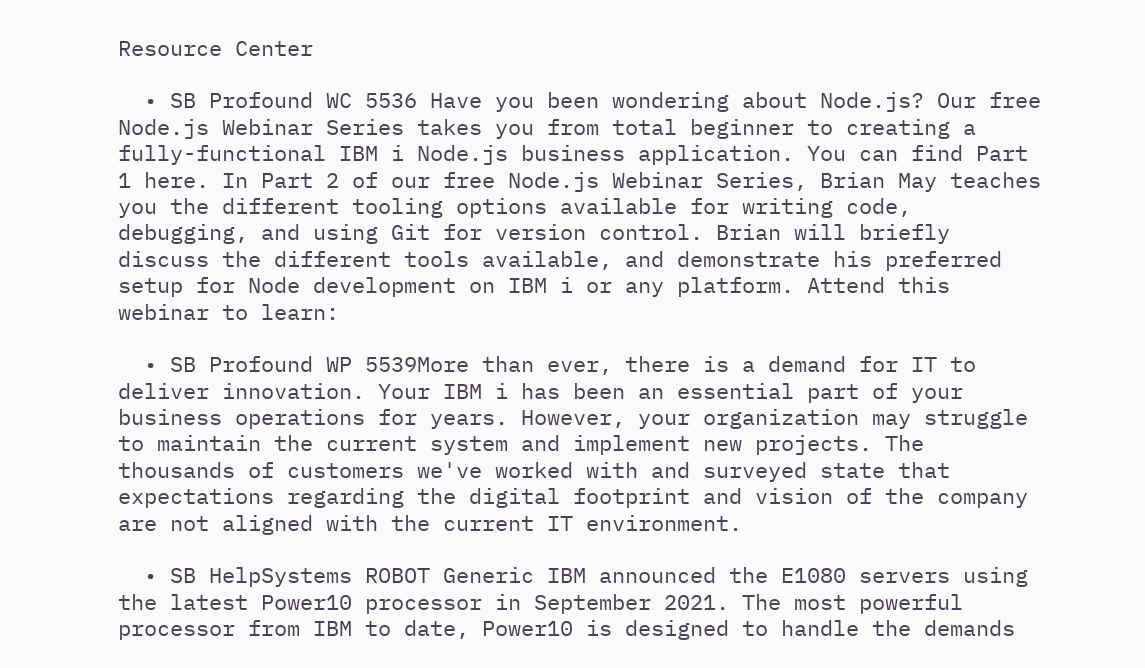Resource Center

  • SB Profound WC 5536 Have you been wondering about Node.js? Our free Node.js Webinar Series takes you from total beginner to creating a fully-functional IBM i Node.js business application. You can find Part 1 here. In Part 2 of our free Node.js Webinar Series, Brian May teaches you the different tooling options available for writing code, debugging, and using Git for version control. Brian will briefly discuss the different tools available, and demonstrate his preferred setup for Node development on IBM i or any platform. Attend this webinar to learn:

  • SB Profound WP 5539More than ever, there is a demand for IT to deliver innovation. Your IBM i has been an essential part of your business operations for years. However, your organization may struggle to maintain the current system and implement new projects. The thousands of customers we've worked with and surveyed state that expectations regarding the digital footprint and vision of the company are not aligned with the current IT environment.

  • SB HelpSystems ROBOT Generic IBM announced the E1080 servers using the latest Power10 processor in September 2021. The most powerful processor from IBM to date, Power10 is designed to handle the demands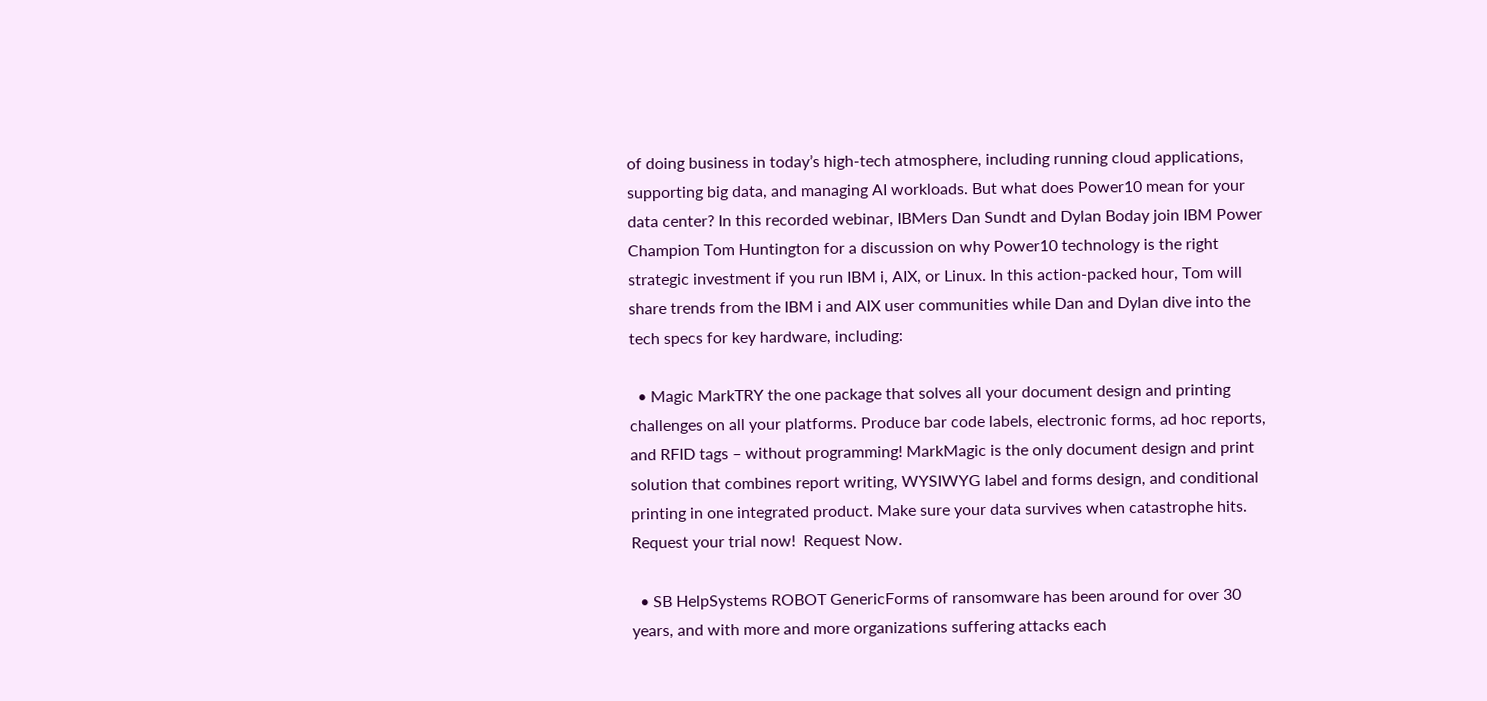of doing business in today’s high-tech atmosphere, including running cloud applications, supporting big data, and managing AI workloads. But what does Power10 mean for your data center? In this recorded webinar, IBMers Dan Sundt and Dylan Boday join IBM Power Champion Tom Huntington for a discussion on why Power10 technology is the right strategic investment if you run IBM i, AIX, or Linux. In this action-packed hour, Tom will share trends from the IBM i and AIX user communities while Dan and Dylan dive into the tech specs for key hardware, including:

  • Magic MarkTRY the one package that solves all your document design and printing challenges on all your platforms. Produce bar code labels, electronic forms, ad hoc reports, and RFID tags – without programming! MarkMagic is the only document design and print solution that combines report writing, WYSIWYG label and forms design, and conditional printing in one integrated product. Make sure your data survives when catastrophe hits. Request your trial now!  Request Now.

  • SB HelpSystems ROBOT GenericForms of ransomware has been around for over 30 years, and with more and more organizations suffering attacks each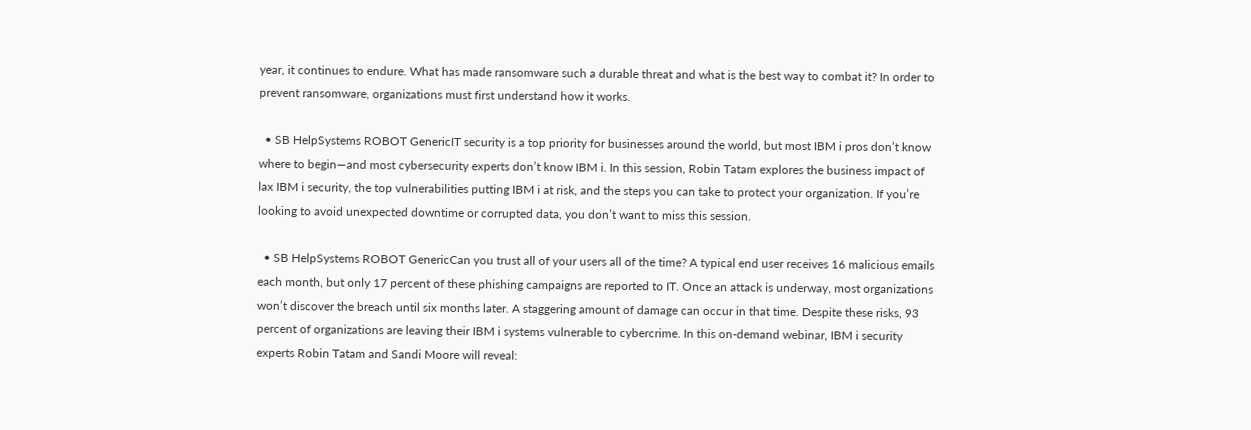year, it continues to endure. What has made ransomware such a durable threat and what is the best way to combat it? In order to prevent ransomware, organizations must first understand how it works.

  • SB HelpSystems ROBOT GenericIT security is a top priority for businesses around the world, but most IBM i pros don’t know where to begin—and most cybersecurity experts don’t know IBM i. In this session, Robin Tatam explores the business impact of lax IBM i security, the top vulnerabilities putting IBM i at risk, and the steps you can take to protect your organization. If you’re looking to avoid unexpected downtime or corrupted data, you don’t want to miss this session.

  • SB HelpSystems ROBOT GenericCan you trust all of your users all of the time? A typical end user receives 16 malicious emails each month, but only 17 percent of these phishing campaigns are reported to IT. Once an attack is underway, most organizations won’t discover the breach until six months later. A staggering amount of damage can occur in that time. Despite these risks, 93 percent of organizations are leaving their IBM i systems vulnerable to cybercrime. In this on-demand webinar, IBM i security experts Robin Tatam and Sandi Moore will reveal: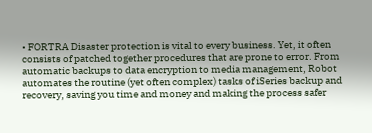• FORTRA Disaster protection is vital to every business. Yet, it often consists of patched together procedures that are prone to error. From automatic backups to data encryption to media management, Robot automates the routine (yet often complex) tasks of iSeries backup and recovery, saving you time and money and making the process safer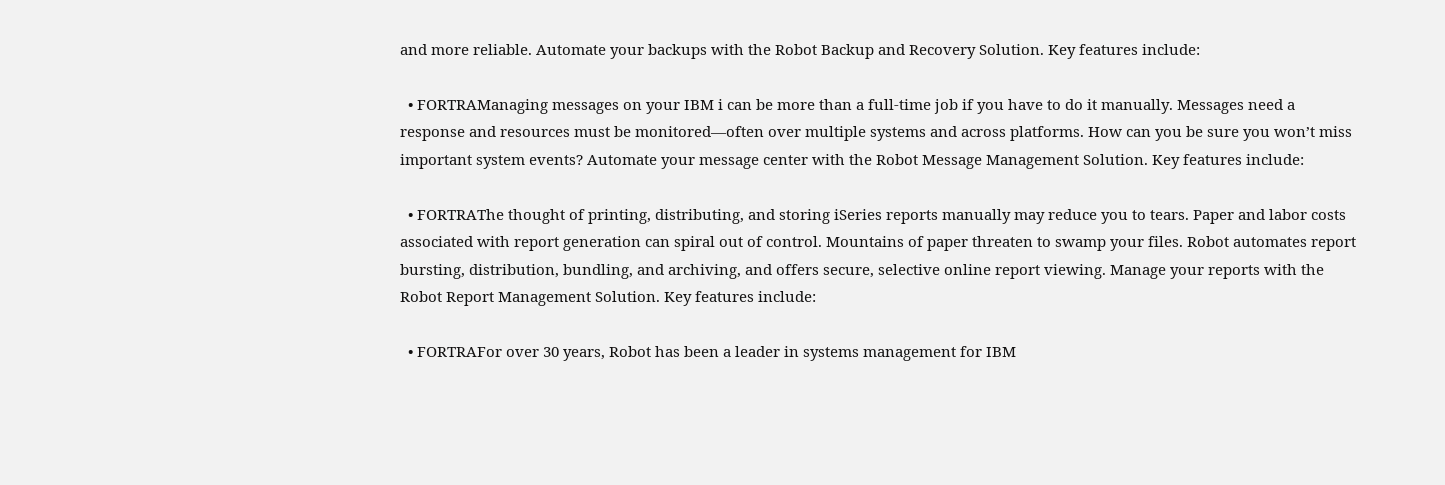and more reliable. Automate your backups with the Robot Backup and Recovery Solution. Key features include:

  • FORTRAManaging messages on your IBM i can be more than a full-time job if you have to do it manually. Messages need a response and resources must be monitored—often over multiple systems and across platforms. How can you be sure you won’t miss important system events? Automate your message center with the Robot Message Management Solution. Key features include:

  • FORTRAThe thought of printing, distributing, and storing iSeries reports manually may reduce you to tears. Paper and labor costs associated with report generation can spiral out of control. Mountains of paper threaten to swamp your files. Robot automates report bursting, distribution, bundling, and archiving, and offers secure, selective online report viewing. Manage your reports with the Robot Report Management Solution. Key features include:

  • FORTRAFor over 30 years, Robot has been a leader in systems management for IBM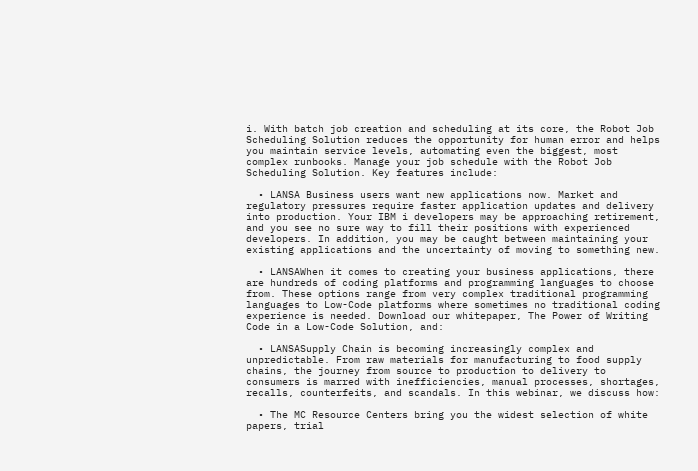i. With batch job creation and scheduling at its core, the Robot Job Scheduling Solution reduces the opportunity for human error and helps you maintain service levels, automating even the biggest, most complex runbooks. Manage your job schedule with the Robot Job Scheduling Solution. Key features include:

  • LANSA Business users want new applications now. Market and regulatory pressures require faster application updates and delivery into production. Your IBM i developers may be approaching retirement, and you see no sure way to fill their positions with experienced developers. In addition, you may be caught between maintaining your existing applications and the uncertainty of moving to something new.

  • LANSAWhen it comes to creating your business applications, there are hundreds of coding platforms and programming languages to choose from. These options range from very complex traditional programming languages to Low-Code platforms where sometimes no traditional coding experience is needed. Download our whitepaper, The Power of Writing Code in a Low-Code Solution, and:

  • LANSASupply Chain is becoming increasingly complex and unpredictable. From raw materials for manufacturing to food supply chains, the journey from source to production to delivery to consumers is marred with inefficiencies, manual processes, shortages, recalls, counterfeits, and scandals. In this webinar, we discuss how:

  • The MC Resource Centers bring you the widest selection of white papers, trial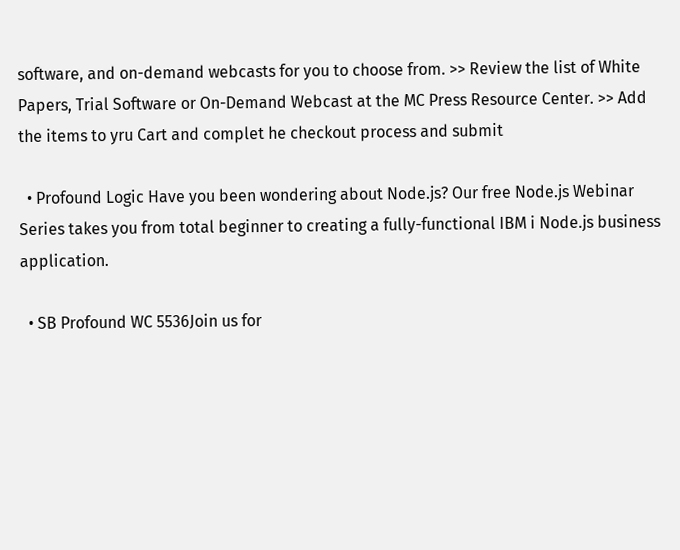software, and on-demand webcasts for you to choose from. >> Review the list of White Papers, Trial Software or On-Demand Webcast at the MC Press Resource Center. >> Add the items to yru Cart and complet he checkout process and submit

  • Profound Logic Have you been wondering about Node.js? Our free Node.js Webinar Series takes you from total beginner to creating a fully-functional IBM i Node.js business application.

  • SB Profound WC 5536Join us for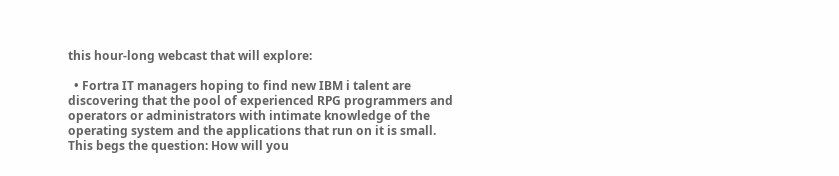this hour-long webcast that will explore:

  • Fortra IT managers hoping to find new IBM i talent are discovering that the pool of experienced RPG programmers and operators or administrators with intimate knowledge of the operating system and the applications that run on it is small. This begs the question: How will you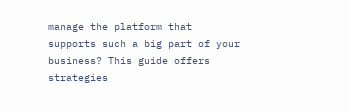manage the platform that supports such a big part of your business? This guide offers strategies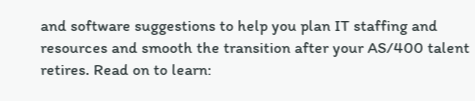and software suggestions to help you plan IT staffing and resources and smooth the transition after your AS/400 talent retires. Read on to learn: